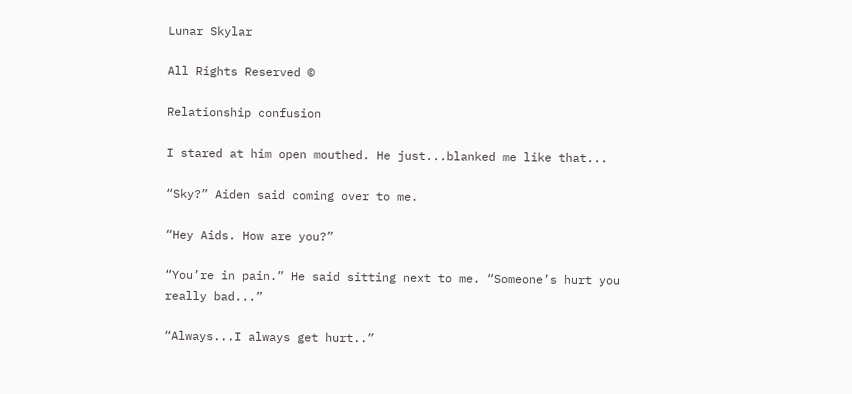Lunar Skylar

All Rights Reserved ©

Relationship confusion

I stared at him open mouthed. He just...blanked me like that...

“Sky?” Aiden said coming over to me.

“Hey Aids. How are you?”

“You’re in pain.” He said sitting next to me. “Someone’s hurt you really bad...”

“Always...I always get hurt..”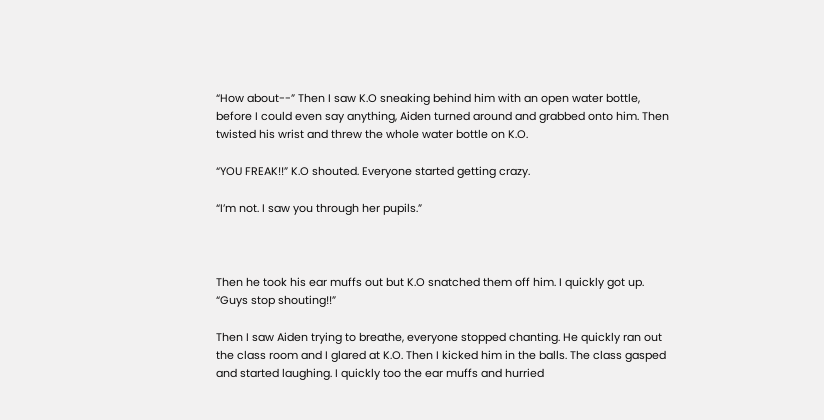“How about--” Then I saw K.O sneaking behind him with an open water bottle, before I could even say anything, Aiden turned around and grabbed onto him. Then twisted his wrist and threw the whole water bottle on K.O.

“YOU FREAK!!” K.O shouted. Everyone started getting crazy.

“I’m not. I saw you through her pupils.”



Then he took his ear muffs out but K.O snatched them off him. I quickly got up. “Guys stop shouting!!”

Then I saw Aiden trying to breathe, everyone stopped chanting. He quickly ran out the class room and I glared at K.O. Then I kicked him in the balls. The class gasped and started laughing. I quickly too the ear muffs and hurried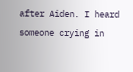after Aiden. I heard someone crying in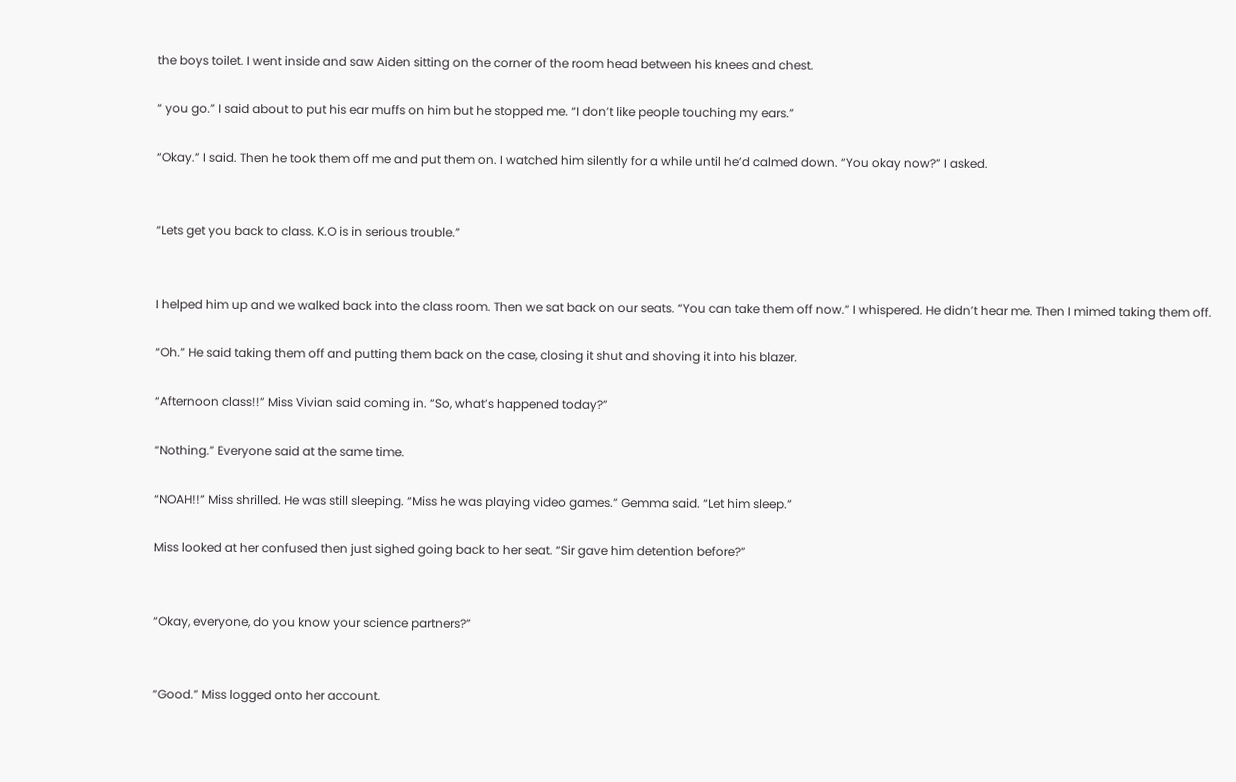the boys toilet. I went inside and saw Aiden sitting on the corner of the room head between his knees and chest.

“ you go.” I said about to put his ear muffs on him but he stopped me. “I don’t like people touching my ears.”

“Okay.” I said. Then he took them off me and put them on. I watched him silently for a while until he’d calmed down. “You okay now?” I asked.


“Lets get you back to class. K.O is in serious trouble.”


I helped him up and we walked back into the class room. Then we sat back on our seats. “You can take them off now.” I whispered. He didn’t hear me. Then I mimed taking them off.

“Oh.” He said taking them off and putting them back on the case, closing it shut and shoving it into his blazer.

“Afternoon class!!” Miss Vivian said coming in. “So, what’s happened today?”

“Nothing.” Everyone said at the same time.

“NOAH!!” Miss shrilled. He was still sleeping. “Miss he was playing video games.” Gemma said. “Let him sleep.”

Miss looked at her confused then just sighed going back to her seat. “Sir gave him detention before?”


“Okay, everyone, do you know your science partners?”


“Good.” Miss logged onto her account.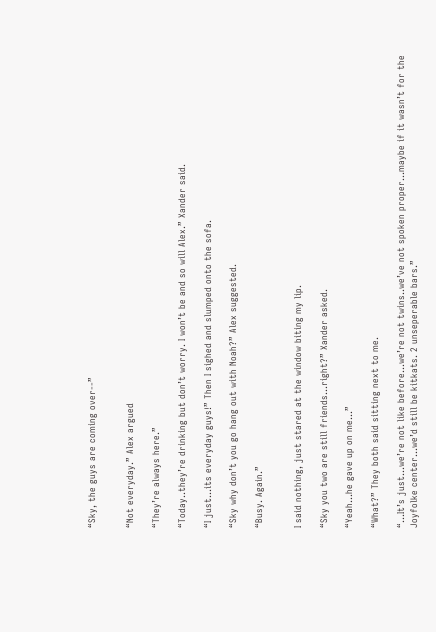“Sky, the guys are coming over--”


“Not everyday.” Alex argued

“They’re always here.”

“Today..they’re drinking but don’t worry. I won’t be and so will Alex.” Xander said.

“I just...its everyday guys!” Then I sighed and slumped onto the sofa.

“Sky why don’t you go hang out with Noah?” Alex suggested.

“Busy. Again.”


I said nothing, just stared at the window biting my lip.

“Sky you two are still friends...right?” Xander asked.

“Yeah...he gave up on me...”

“What?” They both said sitting next to me.

“...It’s just...we’re not like before...we’re not twins..we’ve not spoken proper...maybe if it wasn’t for the Joyfolke center...we’d still be kitkats. 2 unseperable bars.”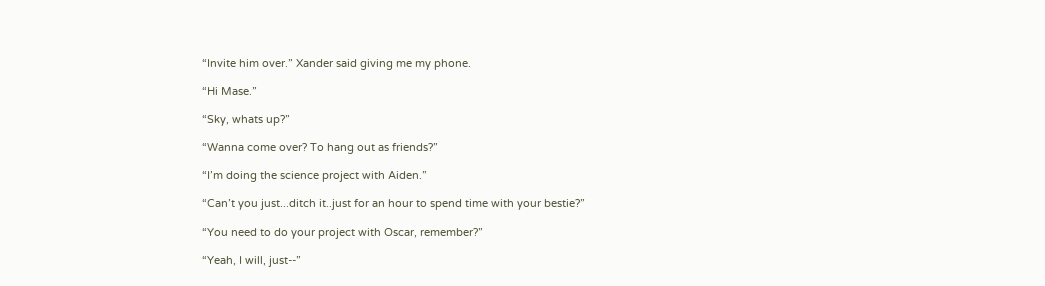“Invite him over.” Xander said giving me my phone.

“Hi Mase.”

“Sky, whats up?”

“Wanna come over? To hang out as friends?”

“I’m doing the science project with Aiden.”

“Can’t you just...ditch it..just for an hour to spend time with your bestie?”

“You need to do your project with Oscar, remember?”

“Yeah, I will, just--”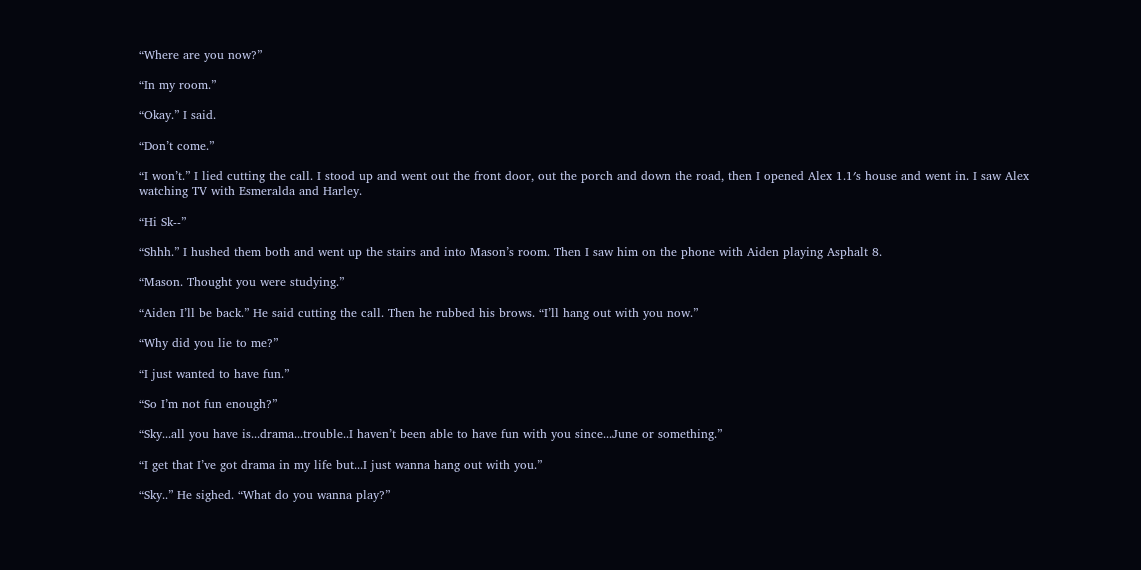“Where are you now?”

“In my room.”

“Okay.” I said.

“Don’t come.”

“I won’t.” I lied cutting the call. I stood up and went out the front door, out the porch and down the road, then I opened Alex 1.1′s house and went in. I saw Alex watching TV with Esmeralda and Harley.

“Hi Sk--”

“Shhh.” I hushed them both and went up the stairs and into Mason’s room. Then I saw him on the phone with Aiden playing Asphalt 8.

“Mason. Thought you were studying.”

“Aiden I’ll be back.” He said cutting the call. Then he rubbed his brows. “I’ll hang out with you now.”

“Why did you lie to me?”

“I just wanted to have fun.”

“So I’m not fun enough?”

“Sky...all you have is...drama...trouble..I haven’t been able to have fun with you since...June or something.”

“I get that I’ve got drama in my life but...I just wanna hang out with you.”

“Sky..” He sighed. “What do you wanna play?”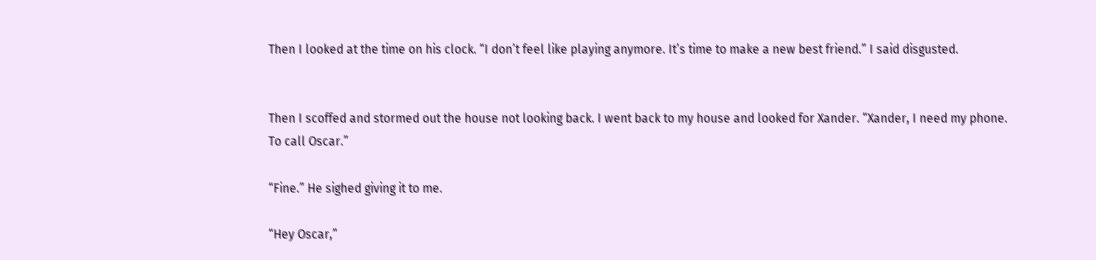Then I looked at the time on his clock. “I don’t feel like playing anymore. It’s time to make a new best friend.” I said disgusted.


Then I scoffed and stormed out the house not looking back. I went back to my house and looked for Xander. “Xander, I need my phone. To call Oscar.”

“Fine.” He sighed giving it to me.

“Hey Oscar,”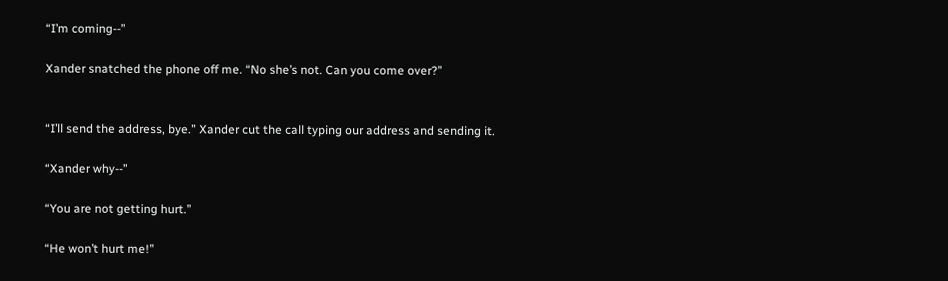“I’m coming--”

Xander snatched the phone off me. “No she’s not. Can you come over?”


“I’ll send the address, bye.” Xander cut the call typing our address and sending it.

“Xander why--”

“You are not getting hurt.”

“He won’t hurt me!”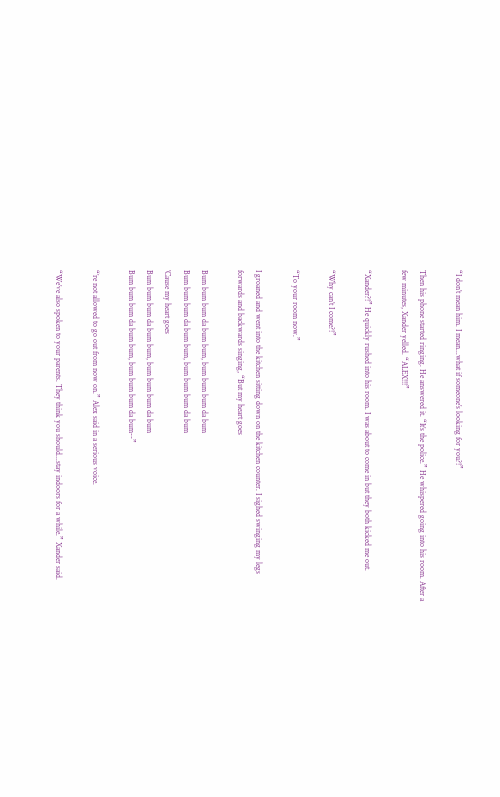“I don’t mean him. I mean...what if someone’s looking for you?!”

Then his phone started ringing. He answered it. “It’s the police.” He whispered going into his room. After a few minutes, Xander yelled. “ALEX!!!”

“Xander?!” He quickly rushed into his room. I was about to come in but they both kicked me out.

“Why can’t I come?!”

“To your room now.”

I groaned and went into the kitchen sitting down on the kitchen counter. I sighed swinging my legs forwards and backwards singing, “But my heart goes

Bum bum bum da bum bum, bum bum bum da bum
Bum bum bum da bum bum, bum bum bum da bum
’Cause my heart goes
Bum bum bum da bum bum, bum bum bum da bum
Bum bum bum da bum bum, bum bum bum da bum--”

“’re not allowed to go out from now on.” Alex said in a serious voice.

“We’ve also spoken to your parents. They think you should...stay indoors for a while.” Xander said.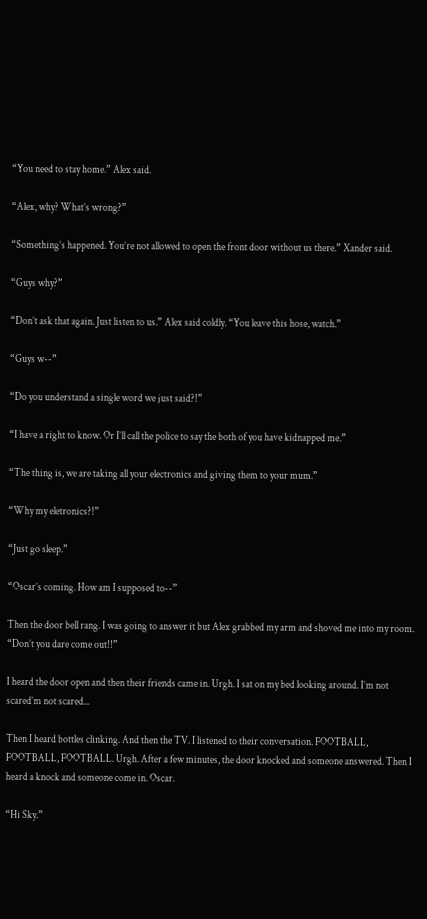“You need to stay home.” Alex said.

“Alex, why? What’s wrong?”

“Something’s happened. You’re not allowed to open the front door without us there.” Xander said.

“Guys why?”

“Don’t ask that again. Just listen to us.” Alex said coldly. “You leave this hose, watch.”

“Guys w--”

“Do you understand a single word we just said?!”

“I have a right to know. Or I’ll call the police to say the both of you have kidnapped me.”

“The thing is, we are taking all your electronics and giving them to your mum.”

“Why my eletronics?!”

“Just go sleep.”

“Oscar’s coming. How am I supposed to--”

Then the door bell rang. I was going to answer it but Alex grabbed my arm and shoved me into my room. “Don’t you dare come out!!”

I heard the door open and then their friends came in. Urgh. I sat on my bed looking around. I’m not scared’m not scared...

Then I heard bottles clinking. And then the TV. I listened to their conversation. FOOTBALL, FOOTBALL, FOOTBALL. Urgh. After a few minutes, the door knocked and someone answered. Then I heard a knock and someone come in. Oscar.

“Hi Sky.”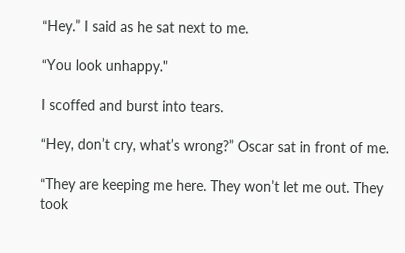“Hey.” I said as he sat next to me.

“You look unhappy."

I scoffed and burst into tears.

“Hey, don’t cry, what’s wrong?” Oscar sat in front of me.

“They are keeping me here. They won’t let me out. They took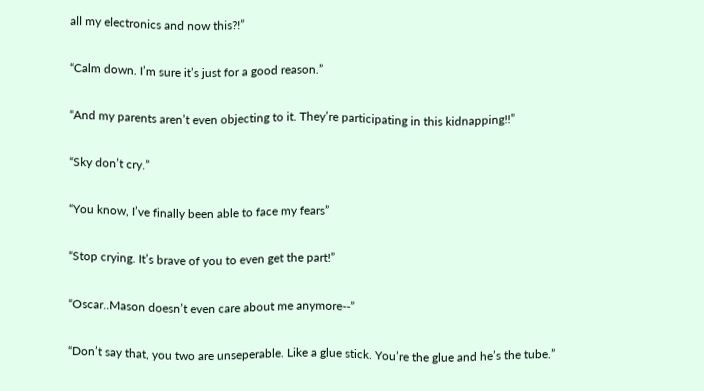all my electronics and now this?!”

“Calm down. I’m sure it’s just for a good reason.”

“And my parents aren’t even objecting to it. They’re participating in this kidnapping!!”

“Sky don’t cry.”

“You know, I’ve finally been able to face my fears”

“Stop crying. It’s brave of you to even get the part!”

“Oscar..Mason doesn’t even care about me anymore--”

“Don’t say that, you two are unseperable. Like a glue stick. You’re the glue and he’s the tube.”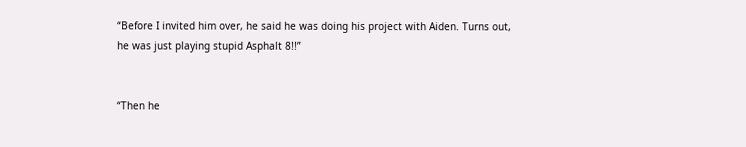“Before I invited him over, he said he was doing his project with Aiden. Turns out, he was just playing stupid Asphalt 8!!”


“Then he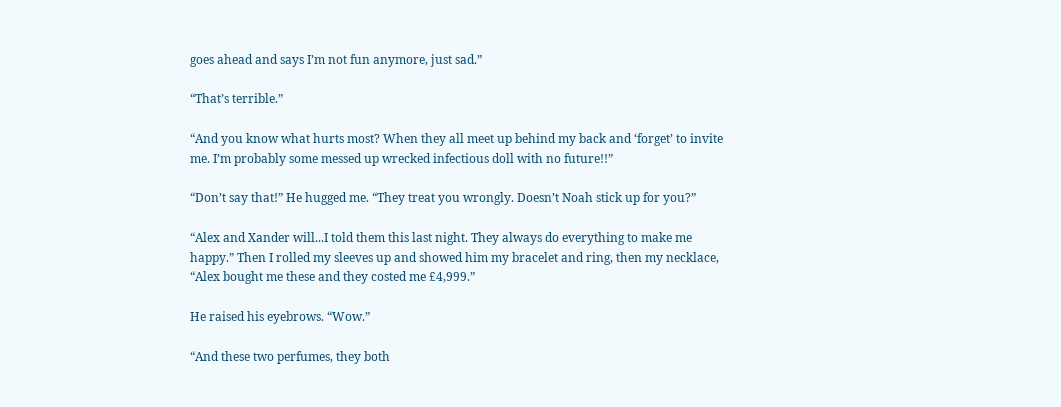goes ahead and says I’m not fun anymore, just sad.”

“That’s terrible.”

“And you know what hurts most? When they all meet up behind my back and ‘forget’ to invite me. I’m probably some messed up wrecked infectious doll with no future!!”

“Don’t say that!” He hugged me. “They treat you wrongly. Doesn’t Noah stick up for you?”

“Alex and Xander will...I told them this last night. They always do everything to make me happy.” Then I rolled my sleeves up and showed him my bracelet and ring, then my necklace, “Alex bought me these and they costed me £4,999.”

He raised his eyebrows. “Wow.”

“And these two perfumes, they both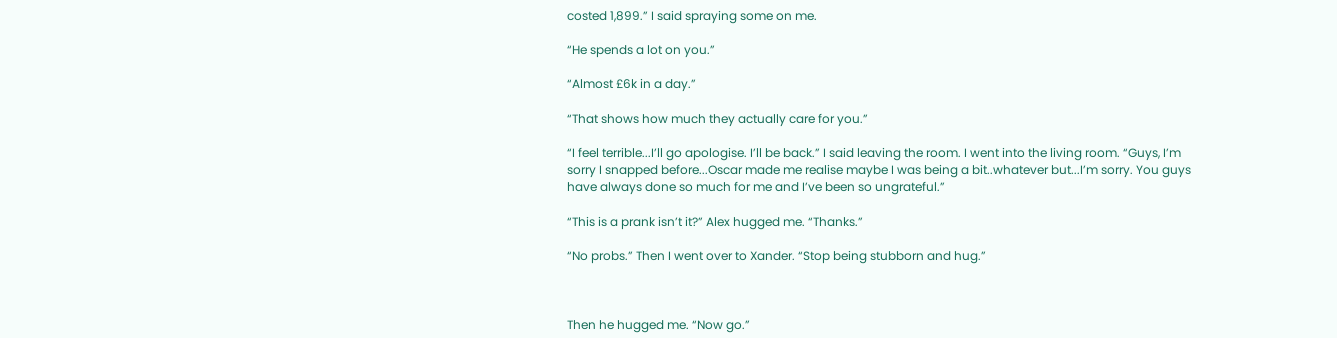costed 1,899.” I said spraying some on me.

“He spends a lot on you.”

“Almost £6k in a day.”

“That shows how much they actually care for you.”

“I feel terrible...I’ll go apologise. I’ll be back.” I said leaving the room. I went into the living room. “Guys, I’m sorry I snapped before...Oscar made me realise maybe I was being a bit..whatever but...I’m sorry. You guys have always done so much for me and I’ve been so ungrateful.”

“This is a prank isn’t it?” Alex hugged me. “Thanks.”

“No probs.” Then I went over to Xander. “Stop being stubborn and hug.”



Then he hugged me. “Now go.”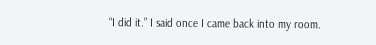“I did it.” I said once I came back into my room.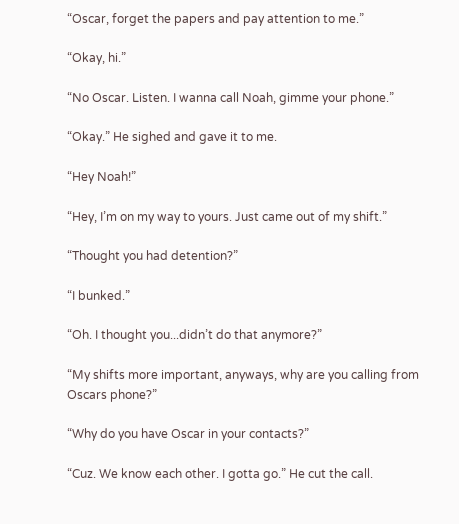“Oscar, forget the papers and pay attention to me.”

“Okay, hi.”

“No Oscar. Listen. I wanna call Noah, gimme your phone.”

“Okay.” He sighed and gave it to me.

“Hey Noah!”

“Hey, I’m on my way to yours. Just came out of my shift.”

“Thought you had detention?”

“I bunked.”

“Oh. I thought you...didn’t do that anymore?”

“My shifts more important, anyways, why are you calling from Oscars phone?”

“Why do you have Oscar in your contacts?”

“Cuz. We know each other. I gotta go.” He cut the call.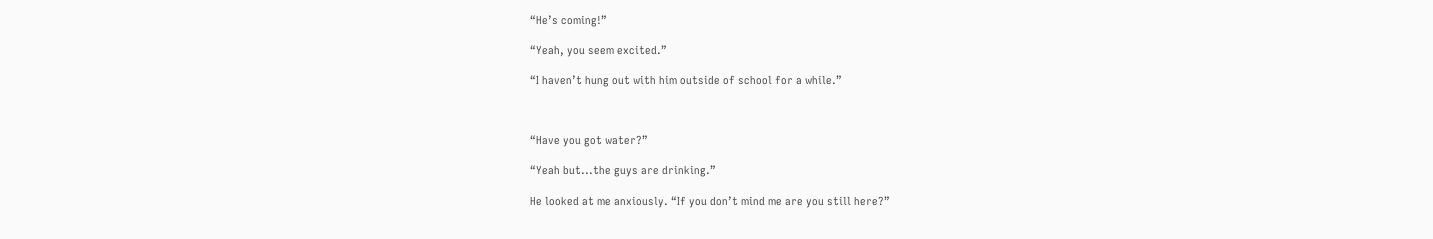“He’s coming!”

“Yeah, you seem excited.”

“I haven’t hung out with him outside of school for a while.”



“Have you got water?”

“Yeah but...the guys are drinking.”

He looked at me anxiously. “If you don’t mind me are you still here?”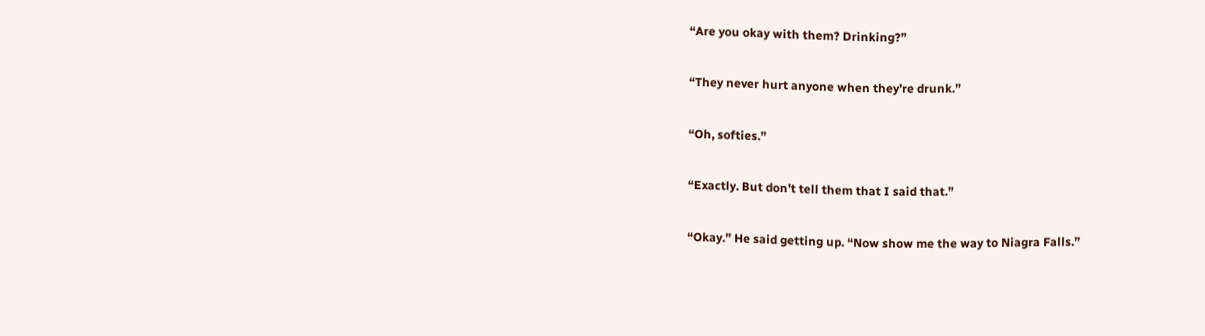“Are you okay with them? Drinking?”

“They never hurt anyone when they’re drunk.”

“Oh, softies.”

“Exactly. But don’t tell them that I said that.”

“Okay.” He said getting up. “Now show me the way to Niagra Falls.”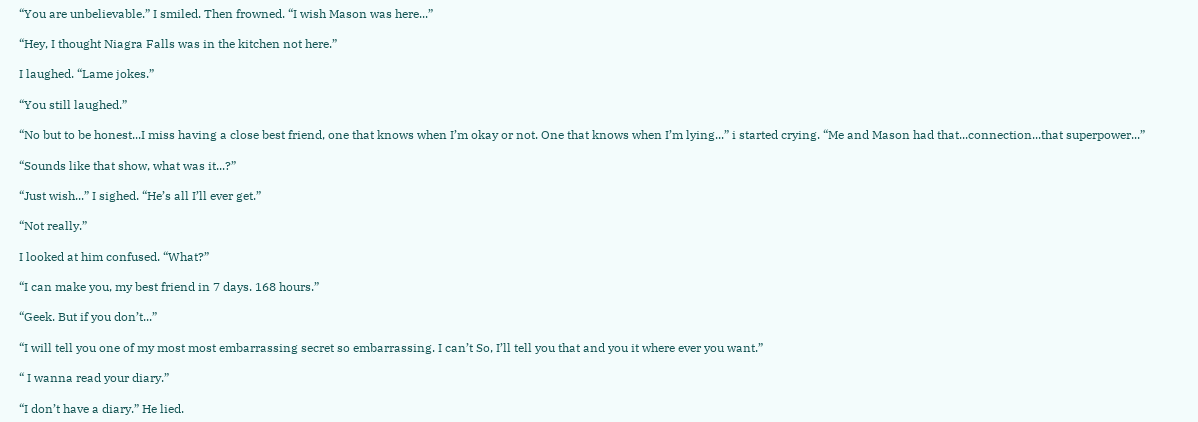“You are unbelievable.” I smiled. Then frowned. “I wish Mason was here...”

“Hey, I thought Niagra Falls was in the kitchen not here.”

I laughed. “Lame jokes.”

“You still laughed.”

“No but to be honest...I miss having a close best friend, one that knows when I’m okay or not. One that knows when I’m lying...” i started crying. “Me and Mason had that...connection...that superpower...”

“Sounds like that show, what was it...?”

“Just wish...” I sighed. “He’s all I’ll ever get.”

“Not really.”

I looked at him confused. “What?”

“I can make you, my best friend in 7 days. 168 hours.”

“Geek. But if you don’t...”

“I will tell you one of my most most embarrassing secret so embarrassing. I can’t So, I’ll tell you that and you it where ever you want.”

“ I wanna read your diary.”

“I don’t have a diary.” He lied.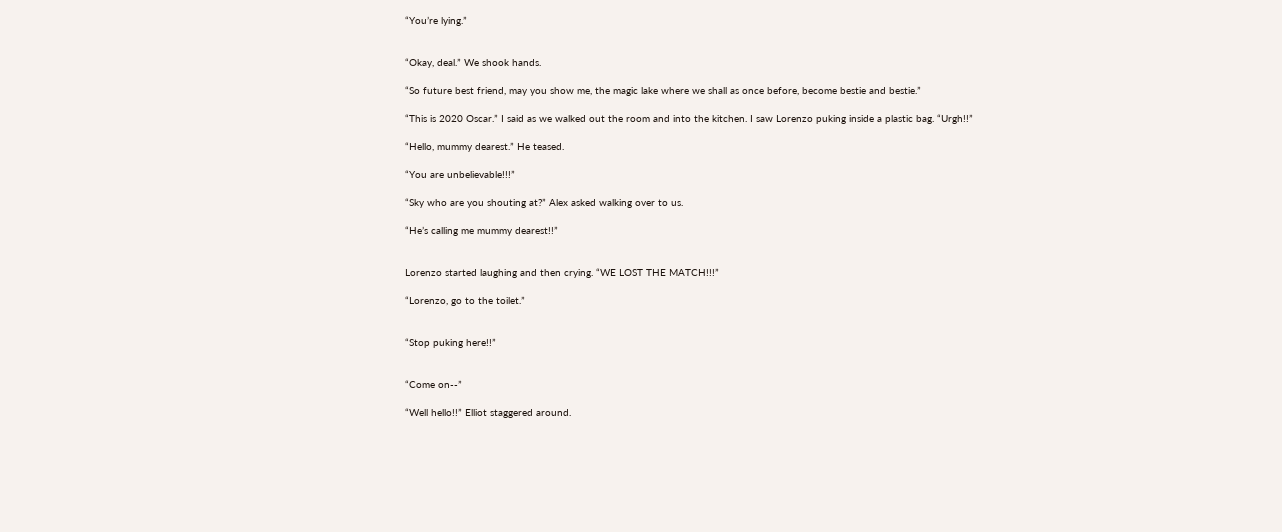“You’re lying.”


“Okay, deal.” We shook hands.

“So future best friend, may you show me, the magic lake where we shall as once before, become bestie and bestie.”

“This is 2020 Oscar.” I said as we walked out the room and into the kitchen. I saw Lorenzo puking inside a plastic bag. “Urgh!!”

“Hello, mummy dearest.” He teased.

“You are unbelievable!!!”

“Sky who are you shouting at?” Alex asked walking over to us.

“He’s calling me mummy dearest!!”


Lorenzo started laughing and then crying. “WE LOST THE MATCH!!!”

“Lorenzo, go to the toilet.”


“Stop puking here!!”


“Come on--”

“Well hello!!” Elliot staggered around.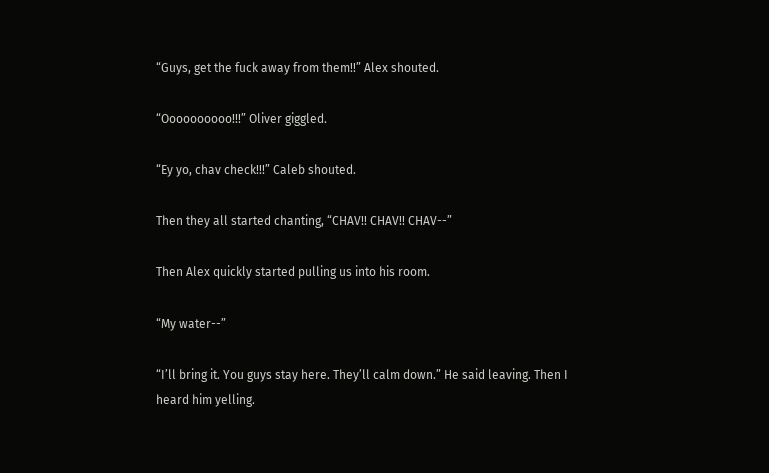“Guys, get the fuck away from them!!” Alex shouted.

“Oooooooooo!!!” Oliver giggled.

“Ey yo, chav check!!!” Caleb shouted.

Then they all started chanting, “CHAV!! CHAV!! CHAV--”

Then Alex quickly started pulling us into his room.

“My water--”

“I’ll bring it. You guys stay here. They’ll calm down.” He said leaving. Then I heard him yelling.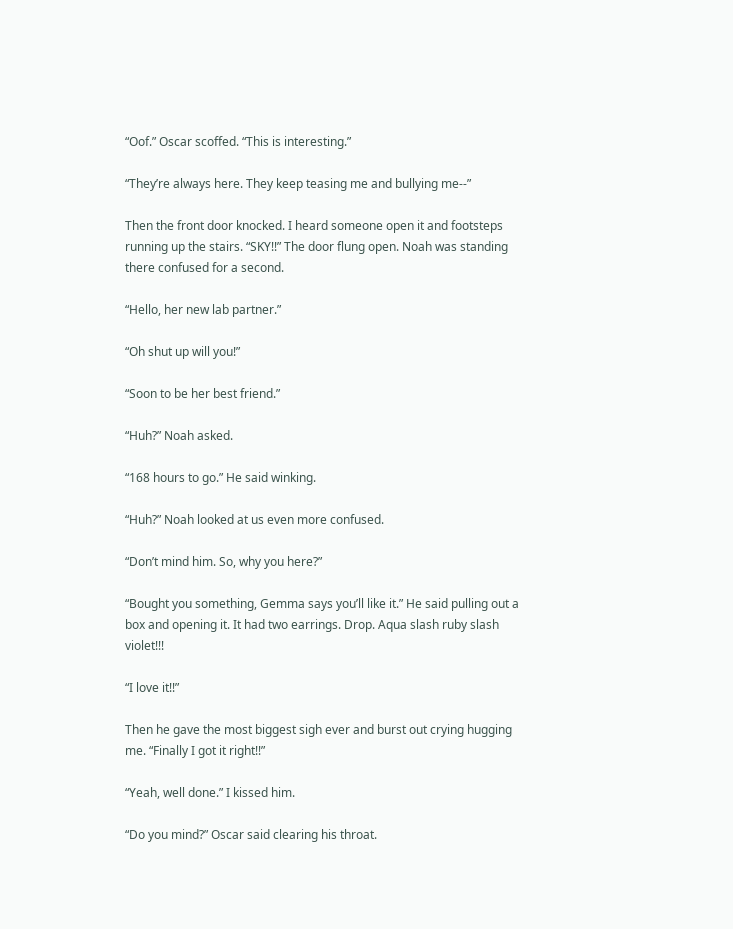“Oof.” Oscar scoffed. “This is interesting.”

“They’re always here. They keep teasing me and bullying me--”

Then the front door knocked. I heard someone open it and footsteps running up the stairs. “SKY!!” The door flung open. Noah was standing there confused for a second.

“Hello, her new lab partner.”

“Oh shut up will you!”

“Soon to be her best friend.”

“Huh?” Noah asked.

“168 hours to go.” He said winking.

“Huh?” Noah looked at us even more confused.

“Don’t mind him. So, why you here?”

“Bought you something, Gemma says you’ll like it.” He said pulling out a box and opening it. It had two earrings. Drop. Aqua slash ruby slash violet!!!

“I love it!!”

Then he gave the most biggest sigh ever and burst out crying hugging me. “Finally I got it right!!”

“Yeah, well done.” I kissed him.

“Do you mind?” Oscar said clearing his throat.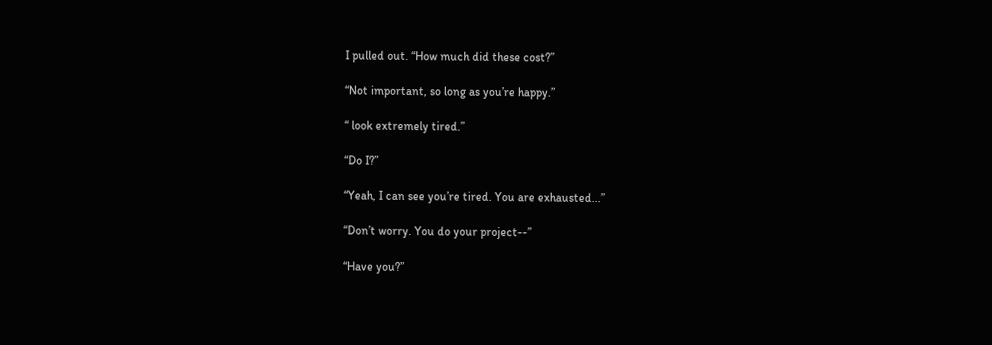I pulled out. “How much did these cost?”

“Not important, so long as you’re happy.”

“ look extremely tired.”

“Do I?”

“Yeah, I can see you’re tired. You are exhausted...”

“Don’t worry. You do your project--”

“Have you?”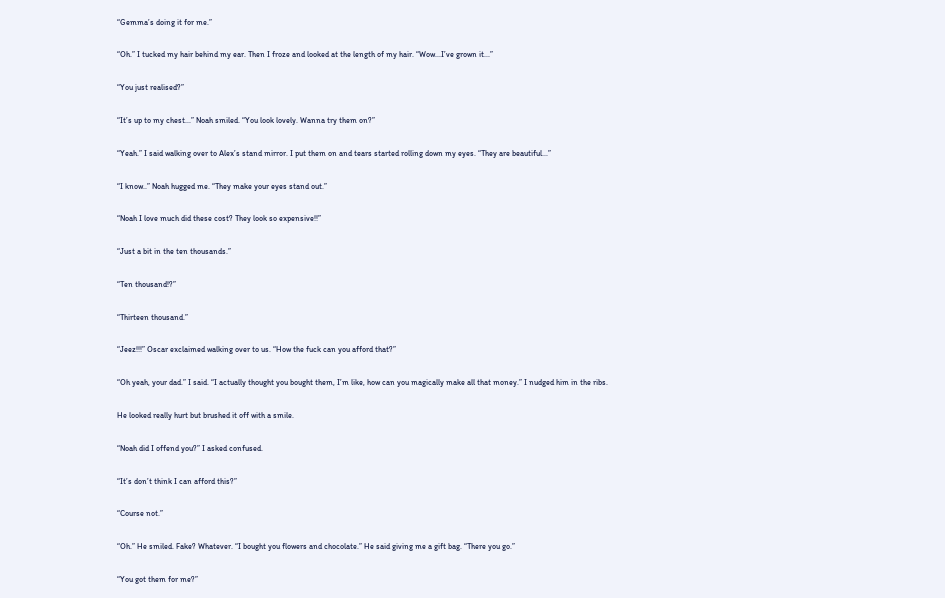“Gemma’s doing it for me.”

“Oh.” I tucked my hair behind my ear. Then I froze and looked at the length of my hair. “Wow...I’ve grown it...”

“You just realised?”

“It’s up to my chest...” Noah smiled. “You look lovely. Wanna try them on?”

“Yeah.” I said walking over to Alex’s stand mirror. I put them on and tears started rolling down my eyes. “They are beautiful...”

“I know..” Noah hugged me. “They make your eyes stand out.”

“Noah I love much did these cost? They look so expensive!!”

“Just a bit in the ten thousands.”

“Ten thousand!?”

“Thirteen thousand.”

“Jeez!!!” Oscar exclaimed walking over to us. “How the fuck can you afford that?”

“Oh yeah, your dad.” I said. “I actually thought you bought them, I’m like, how can you magically make all that money.” I nudged him in the ribs.

He looked really hurt but brushed it off with a smile.

“Noah did I offend you?” I asked confused.

“It’s don’t think I can afford this?”

“Course not.”

“Oh.” He smiled. Fake? Whatever. “I bought you flowers and chocolate.” He said giving me a gift bag. “There you go.”

“You got them for me?”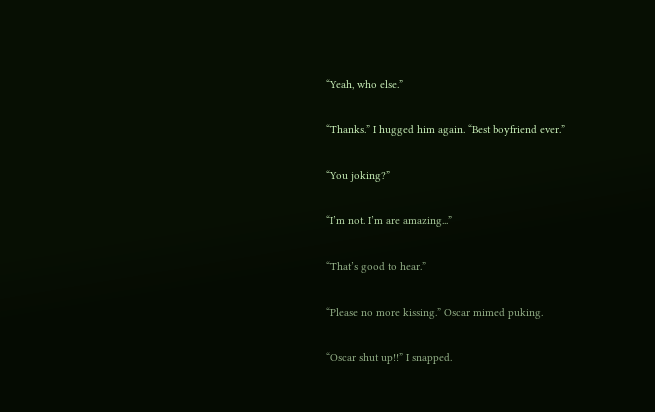“Yeah, who else.”

“Thanks.” I hugged him again. “Best boyfriend ever.”

“You joking?”

“I’m not. I’m are amazing...”

“That’s good to hear.”

“Please no more kissing.” Oscar mimed puking.

“Oscar shut up!!” I snapped.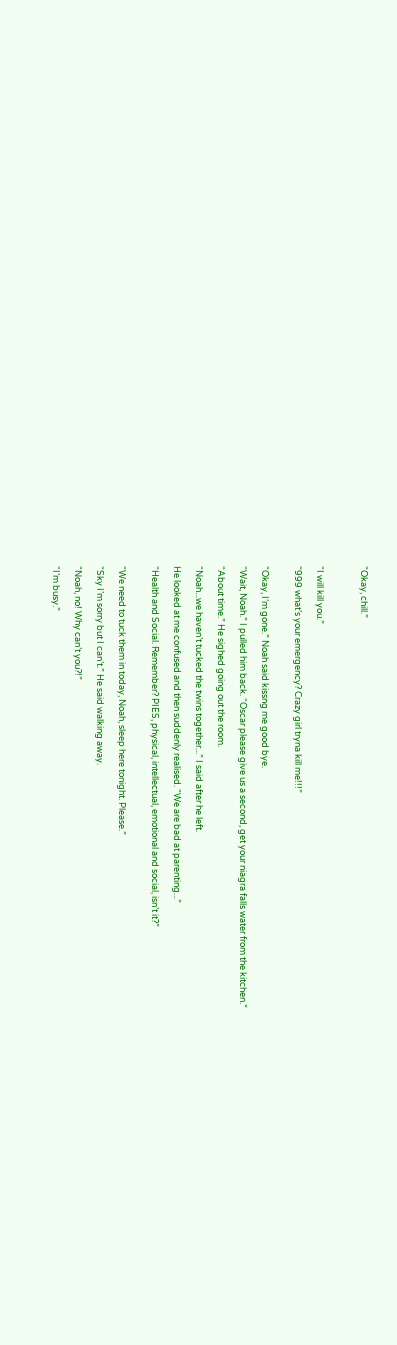“Okay, chill.”



“I will kill you.”

“999 what’s your emergency? Crazy girl tryna kill me!!!”


“Okay, I’m gone.” Noah said kissng me good bye.

“Wait, Noah.” I pulled him back. “Oscar please give us a second, get your niagra falls water from the kitchen.”

“About time.” He sighed going out the room.

“Noah...we haven’t tucked the twins together...” I said after he left.

He looked at me confused and then suddenly realised. “We are bad at parenting...”

“Health and Social. Remember? PIES, physical, intellectual, emotional and social, isn’t it?”


“We need to tuck them in today, Noah, sleep here tonight. Please.”

“Sky I’m sorry but I can’t.” He said walking away.

“Noah, no! Why can’t you?!”

“I’m busy.”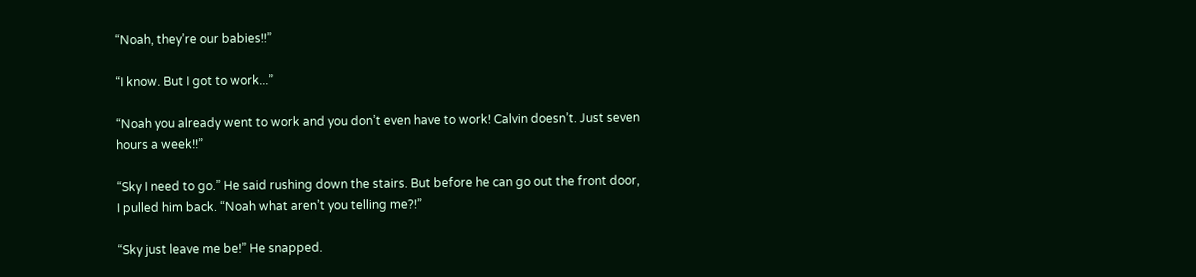“Noah, they’re our babies!!”

“I know. But I got to work...”

“Noah you already went to work and you don’t even have to work! Calvin doesn’t. Just seven hours a week!!”

“Sky I need to go.” He said rushing down the stairs. But before he can go out the front door, I pulled him back. “Noah what aren’t you telling me?!”

“Sky just leave me be!” He snapped.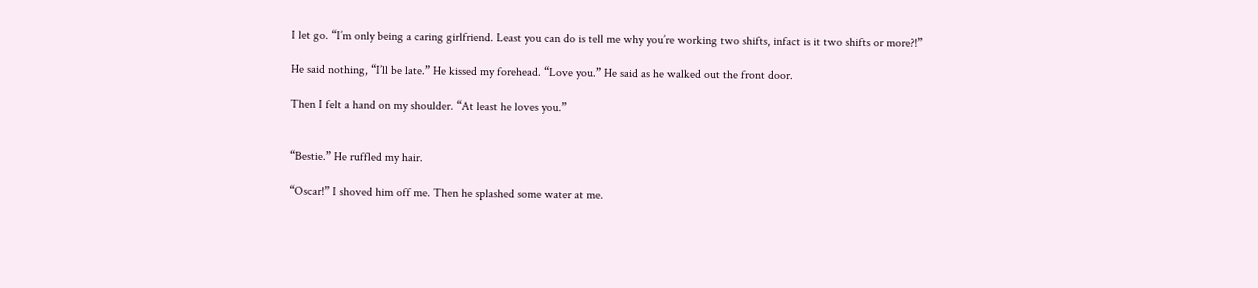I let go. “I’m only being a caring girlfriend. Least you can do is tell me why you’re working two shifts, infact is it two shifts or more?!”

He said nothing, “I’ll be late.” He kissed my forehead. “Love you.” He said as he walked out the front door.

Then I felt a hand on my shoulder. “At least he loves you.”


“Bestie.” He ruffled my hair.

“Oscar!” I shoved him off me. Then he splashed some water at me.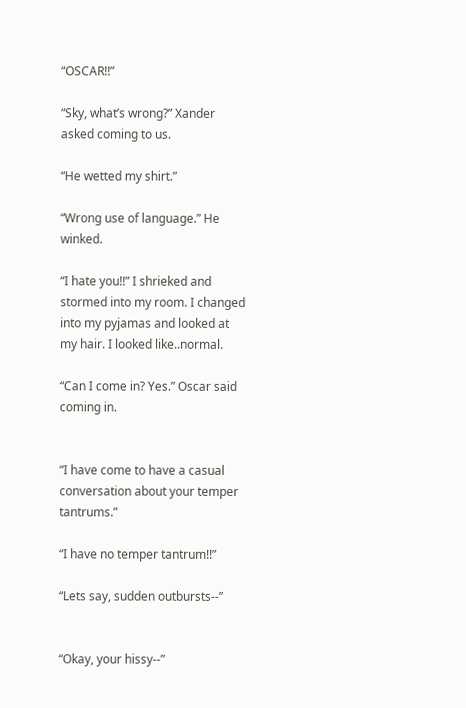“OSCAR!!”

“Sky, what’s wrong?” Xander asked coming to us.

“He wetted my shirt.”

“Wrong use of language.” He winked.

“I hate you!!” I shrieked and stormed into my room. I changed into my pyjamas and looked at my hair. I looked like..normal.

“Can I come in? Yes.” Oscar said coming in.


“I have come to have a casual conversation about your temper tantrums.”

“I have no temper tantrum!!”

“Lets say, sudden outbursts--”


“Okay, your hissy--”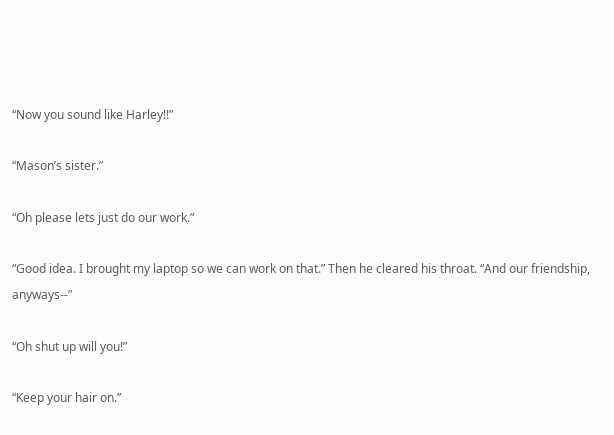“Now you sound like Harley!!”

“Mason’s sister.”

“Oh please lets just do our work.”

“Good idea. I brought my laptop so we can work on that.” Then he cleared his throat. “And our friendship, anyways--”

“Oh shut up will you!”

“Keep your hair on.”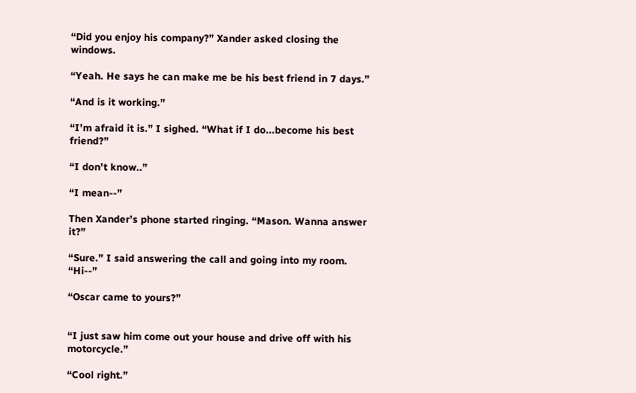“Did you enjoy his company?” Xander asked closing the windows.

“Yeah. He says he can make me be his best friend in 7 days.”

“And is it working.”

“I’m afraid it is.” I sighed. “What if I do...become his best friend?”

“I don’t know..”

“I mean--”

Then Xander’s phone started ringing. “Mason. Wanna answer it?”

“Sure.” I said answering the call and going into my room. “Hi--”

“Oscar came to yours?”


“I just saw him come out your house and drive off with his motorcycle.”

“Cool right.”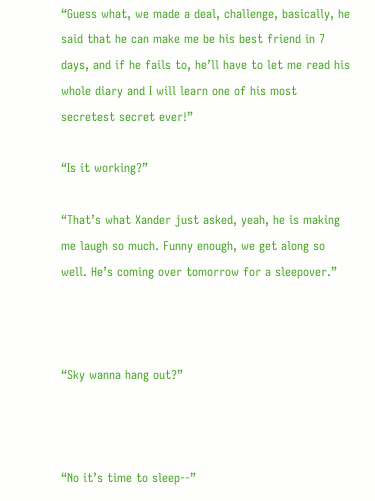“Guess what, we made a deal, challenge, basically, he said that he can make me be his best friend in 7 days, and if he fails to, he’ll have to let me read his whole diary and I will learn one of his most secretest secret ever!”

“Is it working?”

“That’s what Xander just asked, yeah, he is making me laugh so much. Funny enough, we get along so well. He’s coming over tomorrow for a sleepover.”



“Sky wanna hang out?”



“No it’s time to sleep--”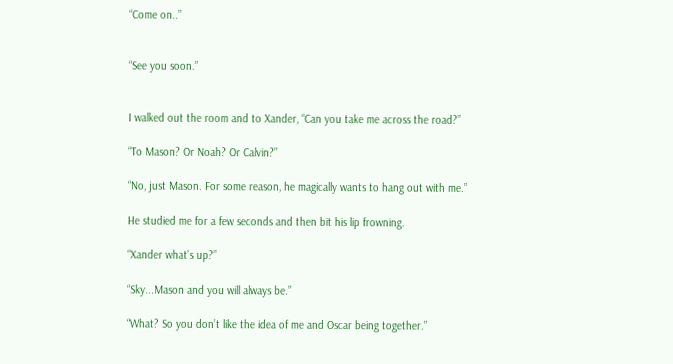“Come on..”


“See you soon.”


I walked out the room and to Xander, “Can you take me across the road?”

“To Mason? Or Noah? Or Calvin?”

“No, just Mason. For some reason, he magically wants to hang out with me.”

He studied me for a few seconds and then bit his lip frowning.

“Xander what’s up?”

“Sky...Mason and you will always be.”

“What? So you don’t like the idea of me and Oscar being together.”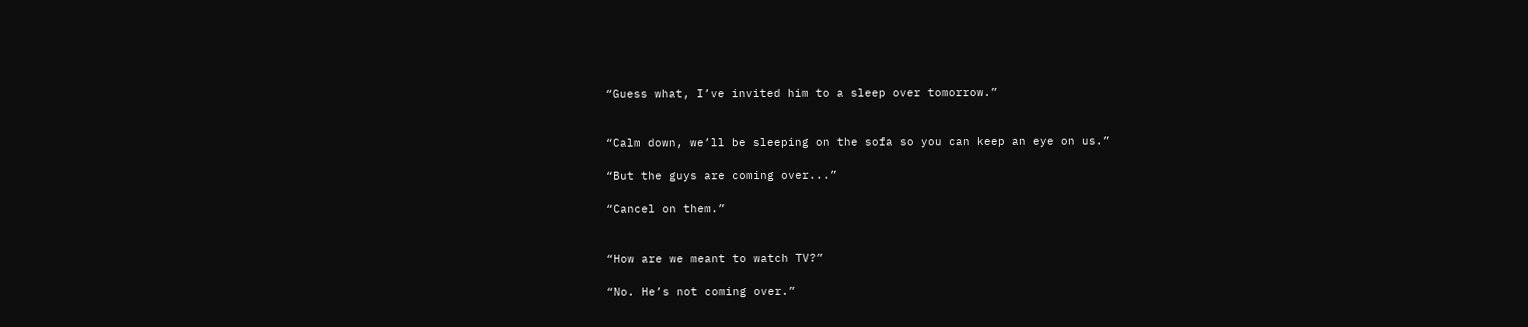“Guess what, I’ve invited him to a sleep over tomorrow.”


“Calm down, we’ll be sleeping on the sofa so you can keep an eye on us.”

“But the guys are coming over...”

“Cancel on them.”


“How are we meant to watch TV?”

“No. He’s not coming over.”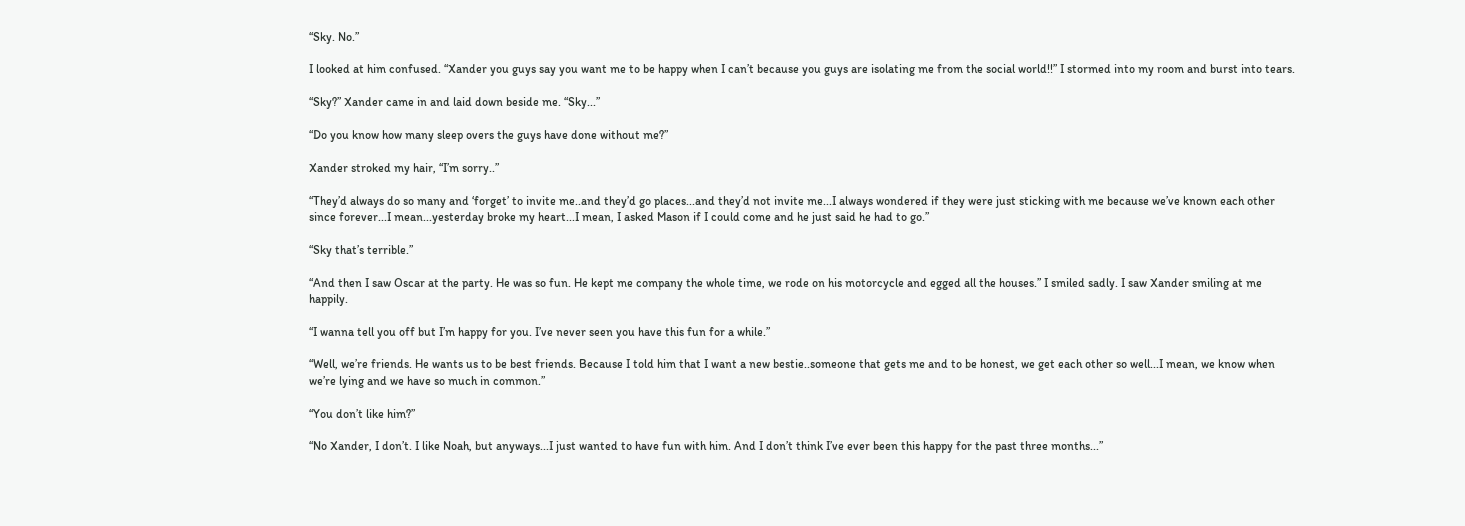“Sky. No.”

I looked at him confused. “Xander you guys say you want me to be happy when I can’t because you guys are isolating me from the social world!!” I stormed into my room and burst into tears.

“Sky?” Xander came in and laid down beside me. “Sky...”

“Do you know how many sleep overs the guys have done without me?”

Xander stroked my hair, “I’m sorry..”

“They’d always do so many and ‘forget’ to invite me..and they’d go places...and they’d not invite me...I always wondered if they were just sticking with me because we’ve known each other since forever...I mean...yesterday broke my heart...I mean, I asked Mason if I could come and he just said he had to go.”

“Sky that’s terrible.”

“And then I saw Oscar at the party. He was so fun. He kept me company the whole time, we rode on his motorcycle and egged all the houses.” I smiled sadly. I saw Xander smiling at me happily.

“I wanna tell you off but I’m happy for you. I’ve never seen you have this fun for a while.”

“Well, we’re friends. He wants us to be best friends. Because I told him that I want a new bestie..someone that gets me and to be honest, we get each other so well...I mean, we know when we’re lying and we have so much in common.”

“You don’t like him?”

“No Xander, I don’t. I like Noah, but anyways...I just wanted to have fun with him. And I don’t think I’ve ever been this happy for the past three months...”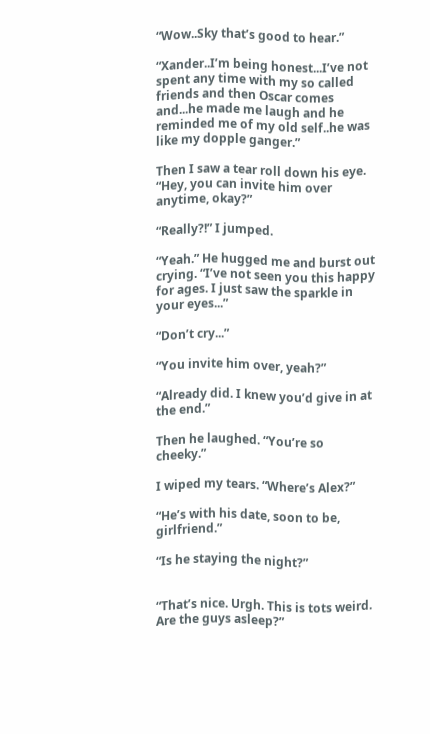“Wow..Sky that’s good to hear.”

“Xander..I’m being honest...I’ve not spent any time with my so called friends and then Oscar comes and...he made me laugh and he reminded me of my old self..he was like my dopple ganger.”

Then I saw a tear roll down his eye. “Hey, you can invite him over anytime, okay?”

“Really?!” I jumped.

“Yeah.” He hugged me and burst out crying. “I’ve not seen you this happy for ages. I just saw the sparkle in your eyes...”

“Don’t cry...”

“You invite him over, yeah?”

“Already did. I knew you’d give in at the end.”

Then he laughed. “You’re so cheeky.”

I wiped my tears. “Where’s Alex?”

“He’s with his date, soon to be, girlfriend.”

“Is he staying the night?”


“That’s nice. Urgh. This is tots weird. Are the guys asleep?”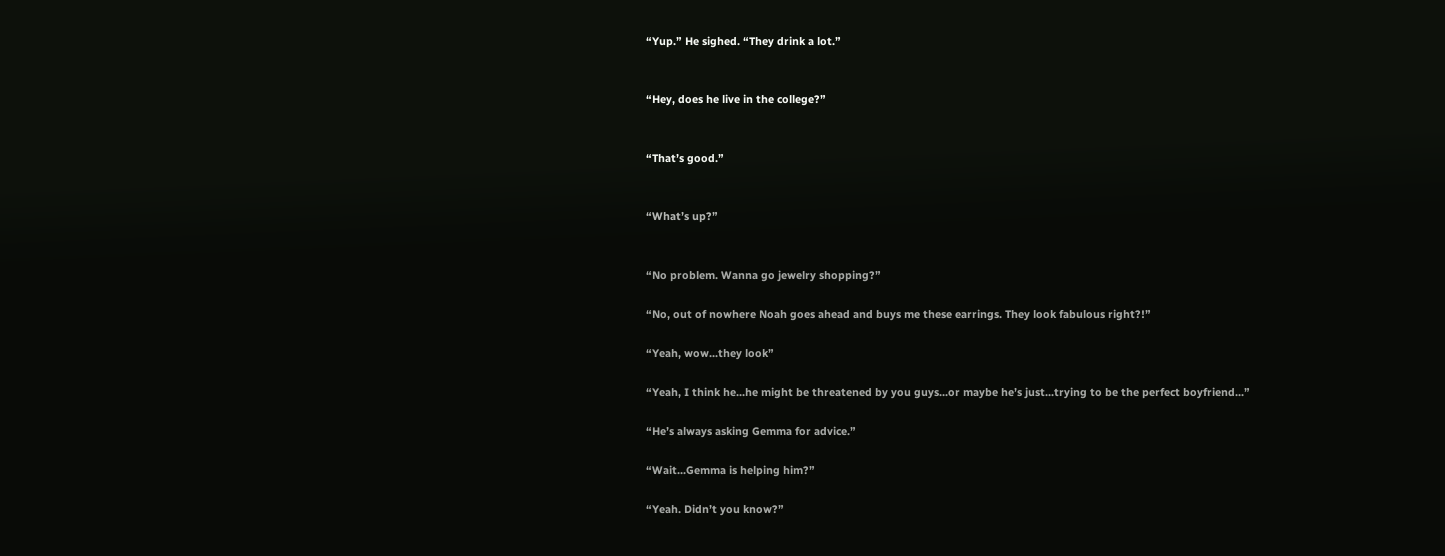“Yup.” He sighed. “They drink a lot.”


“Hey, does he live in the college?”


“That’s good.”


“What’s up?”


“No problem. Wanna go jewelry shopping?”

“No, out of nowhere Noah goes ahead and buys me these earrings. They look fabulous right?!”

“Yeah, wow...they look”

“Yeah, I think he...he might be threatened by you guys...or maybe he’s just...trying to be the perfect boyfriend...”

“He’s always asking Gemma for advice.”

“Wait...Gemma is helping him?”

“Yeah. Didn’t you know?”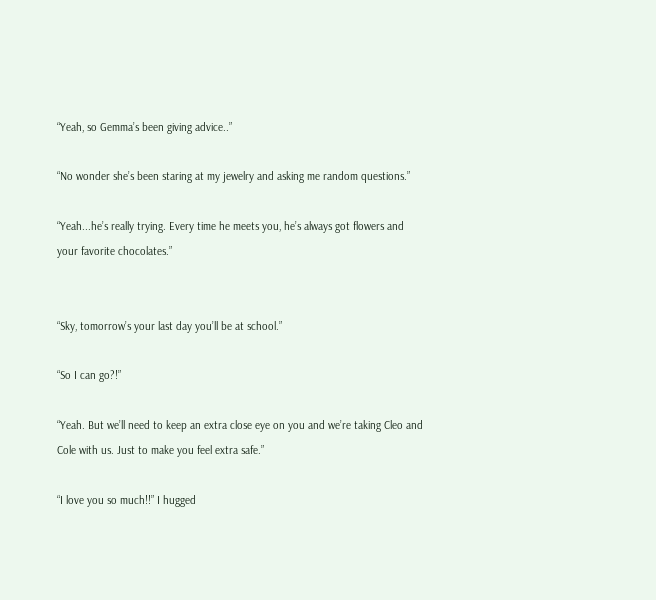“Yeah, so Gemma’s been giving advice..”

“No wonder she’s been staring at my jewelry and asking me random questions.”

“Yeah...he’s really trying. Every time he meets you, he’s always got flowers and your favorite chocolates.”


“Sky, tomorrow’s your last day you’ll be at school.”

“So I can go?!”

“Yeah. But we’ll need to keep an extra close eye on you and we’re taking Cleo and Cole with us. Just to make you feel extra safe.”

“I love you so much!!” I hugged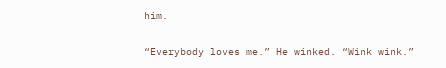him.

“Everybody loves me.” He winked. “Wink wink.”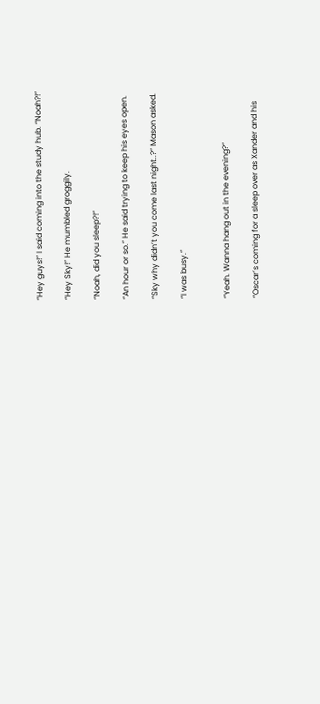“Hey guys!” I said coming into the study hub. “Noah?!”

“Hey Sky!” He mumbled groggily.

“Noah, did you sleep?!”

“An hour or so.” He said trying to keep his eyes open.

“Sky why didn’t you come last night..?” Mason asked.

“I was busy.”


“Yeah. Wanna hang out in the evening?”

“Oscar’s coming for a sleep over as Xander and his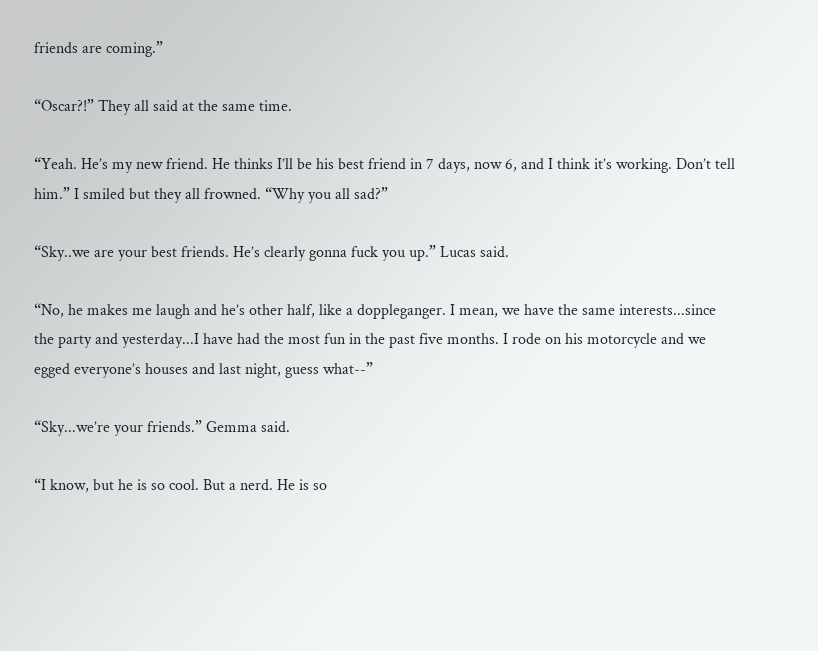friends are coming.”

“Oscar?!” They all said at the same time.

“Yeah. He’s my new friend. He thinks I’ll be his best friend in 7 days, now 6, and I think it’s working. Don’t tell him.” I smiled but they all frowned. “Why you all sad?”

“Sky..we are your best friends. He’s clearly gonna fuck you up.” Lucas said.

“No, he makes me laugh and he’s other half, like a doppleganger. I mean, we have the same interests...since the party and yesterday...I have had the most fun in the past five months. I rode on his motorcycle and we egged everyone’s houses and last night, guess what--”

“Sky...we’re your friends.” Gemma said.

“I know, but he is so cool. But a nerd. He is so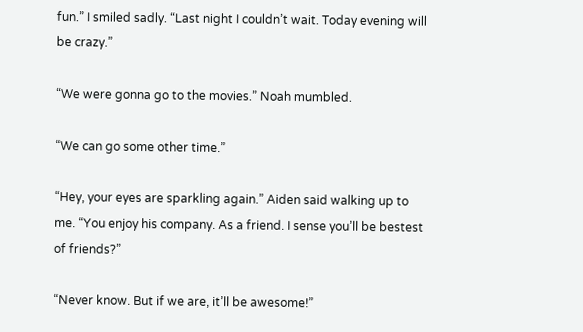fun.” I smiled sadly. “Last night I couldn’t wait. Today evening will be crazy.”

“We were gonna go to the movies.” Noah mumbled.

“We can go some other time.”

“Hey, your eyes are sparkling again.” Aiden said walking up to me. “You enjoy his company. As a friend. I sense you’ll be bestest of friends?”

“Never know. But if we are, it’ll be awesome!”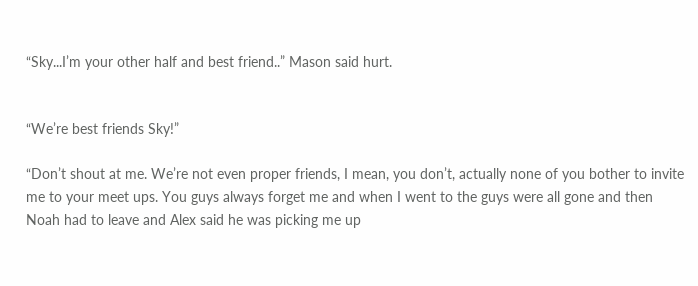“Sky...I’m your other half and best friend..” Mason said hurt.


“We’re best friends Sky!”

“Don’t shout at me. We’re not even proper friends, I mean, you don’t, actually none of you bother to invite me to your meet ups. You guys always forget me and when I went to the guys were all gone and then Noah had to leave and Alex said he was picking me up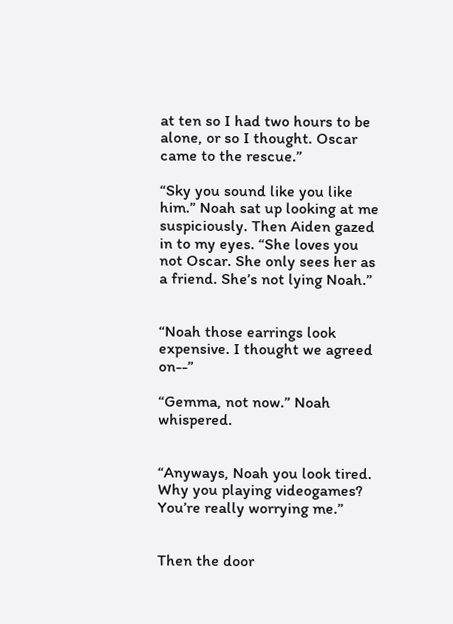at ten so I had two hours to be alone, or so I thought. Oscar came to the rescue.”

“Sky you sound like you like him.” Noah sat up looking at me suspiciously. Then Aiden gazed in to my eyes. “She loves you not Oscar. She only sees her as a friend. She’s not lying Noah.”


“Noah those earrings look expensive. I thought we agreed on--”

“Gemma, not now.” Noah whispered.


“Anyways, Noah you look tired. Why you playing videogames? You’re really worrying me.”


Then the door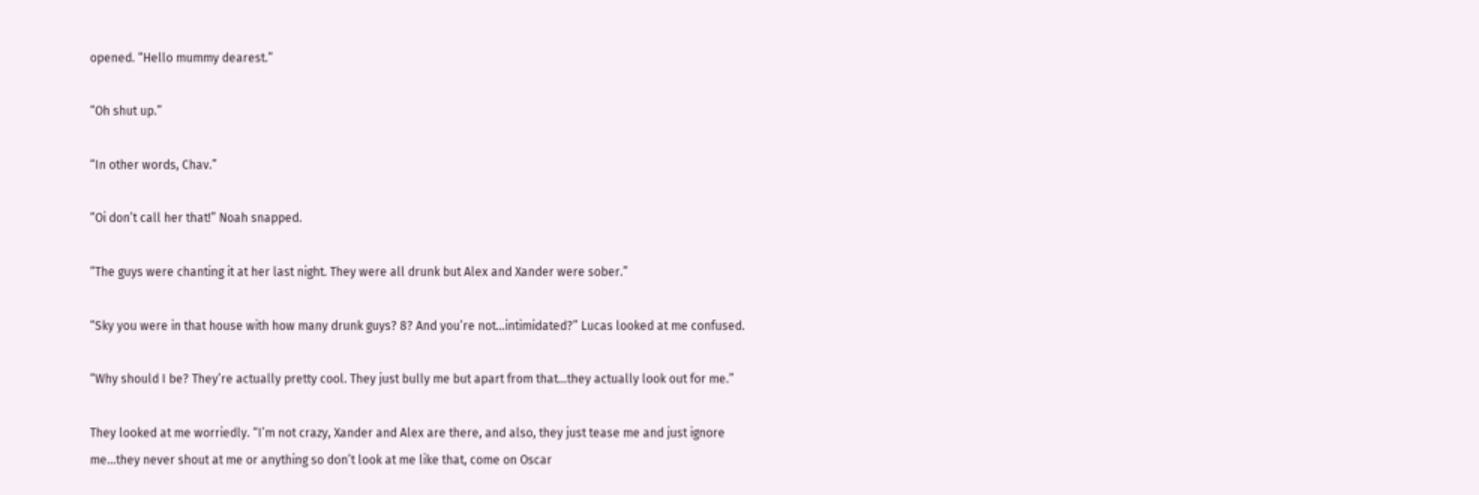opened. “Hello mummy dearest.”

“Oh shut up.”

“In other words, Chav.”

“Oi don’t call her that!” Noah snapped.

“The guys were chanting it at her last night. They were all drunk but Alex and Xander were sober.”

“Sky you were in that house with how many drunk guys? 8? And you’re not...intimidated?” Lucas looked at me confused.

“Why should I be? They’re actually pretty cool. They just bully me but apart from that...they actually look out for me.”

They looked at me worriedly. “I’m not crazy, Xander and Alex are there, and also, they just tease me and just ignore me...they never shout at me or anything so don’t look at me like that, come on Oscar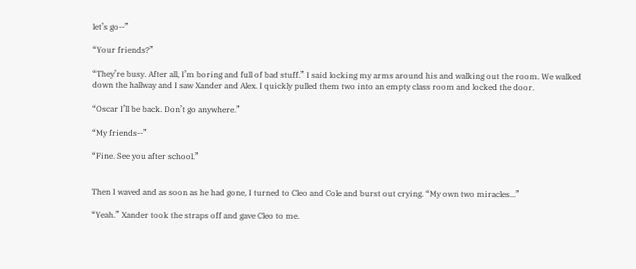let’s go--”

“Your friends?”

“They’re busy. After all, I’m boring and full of bad stuff.” I said locking my arms around his and walking out the room. We walked down the hallway and I saw Xander and Alex. I quickly pulled them two into an empty class room and locked the door.

“Oscar I’ll be back. Don’t go anywhere.”

“My friends--”

“Fine. See you after school.”


Then I waved and as soon as he had gone, I turned to Cleo and Cole and burst out crying. “My own two miracles...”

“Yeah.” Xander took the straps off and gave Cleo to me.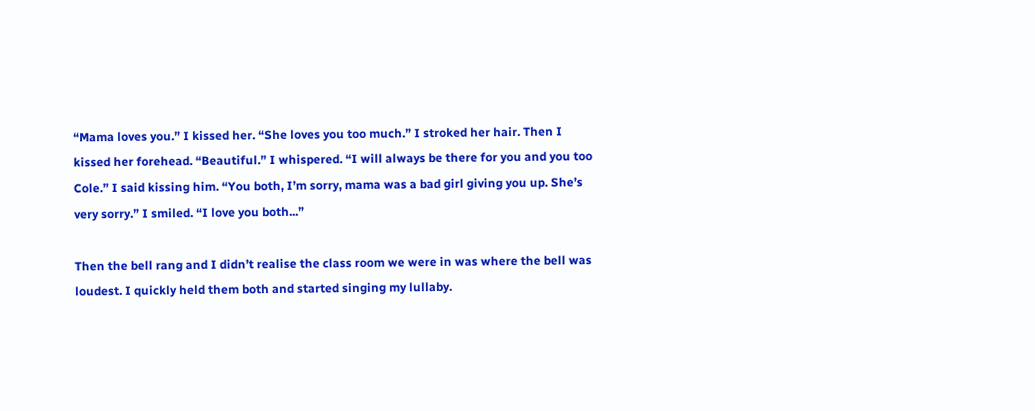“Mama loves you.” I kissed her. “She loves you too much.” I stroked her hair. Then I kissed her forehead. “Beautiful.” I whispered. “I will always be there for you and you too Cole.” I said kissing him. “You both, I’m sorry, mama was a bad girl giving you up. She’s very sorry.” I smiled. “I love you both...”

Then the bell rang and I didn’t realise the class room we were in was where the bell was loudest. I quickly held them both and started singing my lullaby.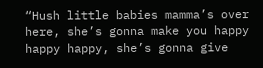“Hush little babies mamma’s over here, she’s gonna make you happy happy happy, she’s gonna give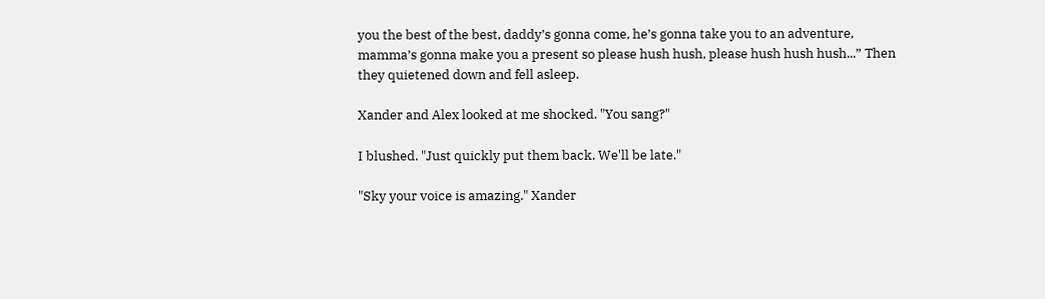you the best of the best, daddy’s gonna come, he’s gonna take you to an adventure, mamma’s gonna make you a present so please hush hush, please hush hush hush...” Then they quietened down and fell asleep.

Xander and Alex looked at me shocked. "You sang?"

I blushed. "Just quickly put them back. We'll be late."

"Sky your voice is amazing." Xander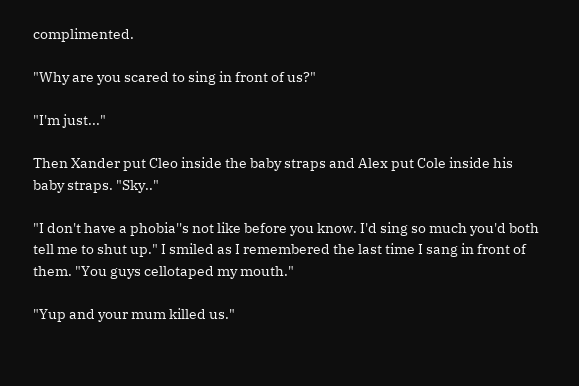complimented.

"Why are you scared to sing in front of us?"

"I'm just..."

Then Xander put Cleo inside the baby straps and Alex put Cole inside his baby straps. "Sky.."

"I don't have a phobia''s not like before you know. I'd sing so much you'd both tell me to shut up." I smiled as I remembered the last time I sang in front of them. "You guys cellotaped my mouth."

"Yup and your mum killed us."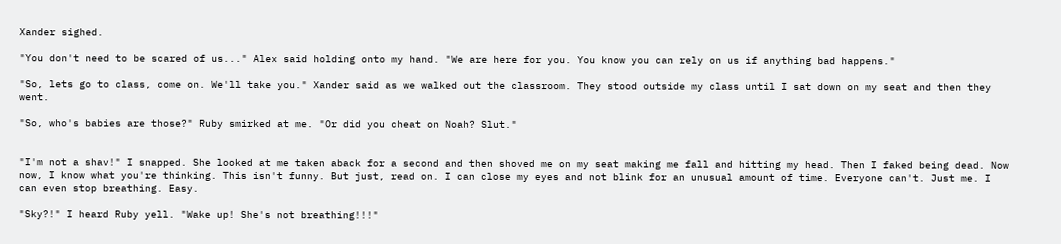Xander sighed.

"You don't need to be scared of us..." Alex said holding onto my hand. "We are here for you. You know you can rely on us if anything bad happens."

"So, lets go to class, come on. We'll take you." Xander said as we walked out the classroom. They stood outside my class until I sat down on my seat and then they went.

"So, who's babies are those?" Ruby smirked at me. "Or did you cheat on Noah? Slut."


"I'm not a shav!" I snapped. She looked at me taken aback for a second and then shoved me on my seat making me fall and hitting my head. Then I faked being dead. Now now, I know what you're thinking. This isn't funny. But just, read on. I can close my eyes and not blink for an unusual amount of time. Everyone can't. Just me. I can even stop breathing. Easy.

"Sky?!" I heard Ruby yell. "Wake up! She's not breathing!!!"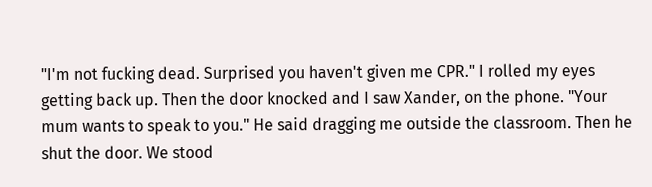"I'm not fucking dead. Surprised you haven't given me CPR." I rolled my eyes getting back up. Then the door knocked and I saw Xander, on the phone. "Your mum wants to speak to you." He said dragging me outside the classroom. Then he shut the door. We stood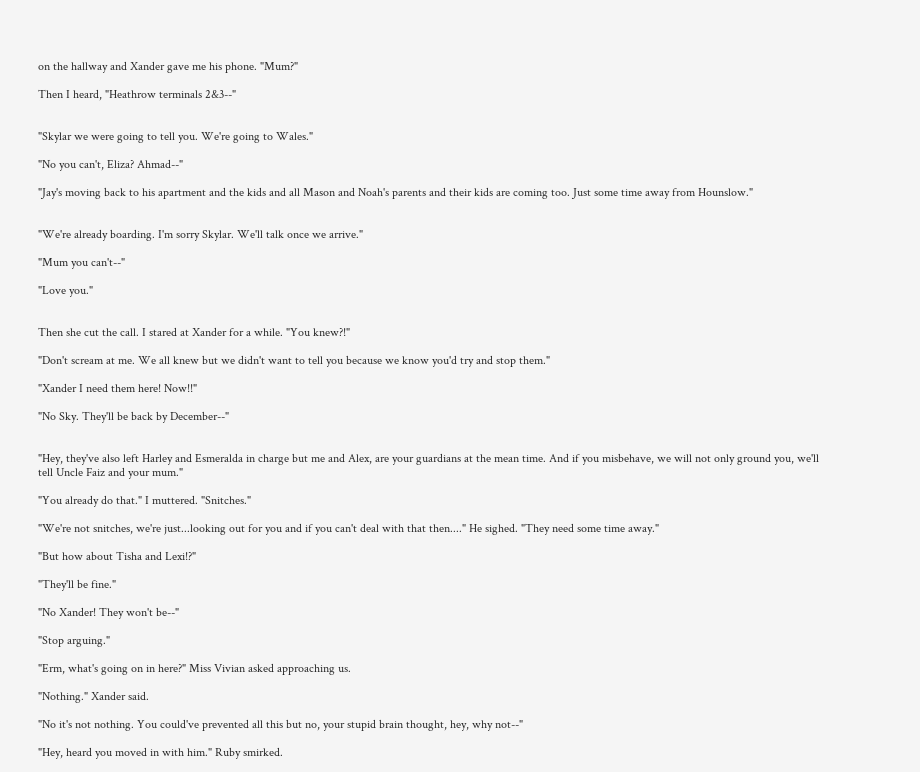on the hallway and Xander gave me his phone. "Mum?"

Then I heard, "Heathrow terminals 2&3--"


"Skylar we were going to tell you. We're going to Wales."

"No you can't, Eliza? Ahmad--"

"Jay's moving back to his apartment and the kids and all Mason and Noah's parents and their kids are coming too. Just some time away from Hounslow."


"We're already boarding. I'm sorry Skylar. We'll talk once we arrive."

"Mum you can't--"

"Love you."


Then she cut the call. I stared at Xander for a while. "You knew?!"

"Don't scream at me. We all knew but we didn't want to tell you because we know you'd try and stop them."

"Xander I need them here! Now!!"

"No Sky. They'll be back by December--"


"Hey, they've also left Harley and Esmeralda in charge but me and Alex, are your guardians at the mean time. And if you misbehave, we will not only ground you, we'll tell Uncle Faiz and your mum."

"You already do that." I muttered. "Snitches."

"We're not snitches, we're just...looking out for you and if you can't deal with that then...." He sighed. "They need some time away."

"But how about Tisha and Lexi!?"

"They'll be fine."

"No Xander! They won't be--"

"Stop arguing."

"Erm, what's going on in here?" Miss Vivian asked approaching us.

"Nothing." Xander said.

"No it's not nothing. You could've prevented all this but no, your stupid brain thought, hey, why not--"

"Hey, heard you moved in with him." Ruby smirked.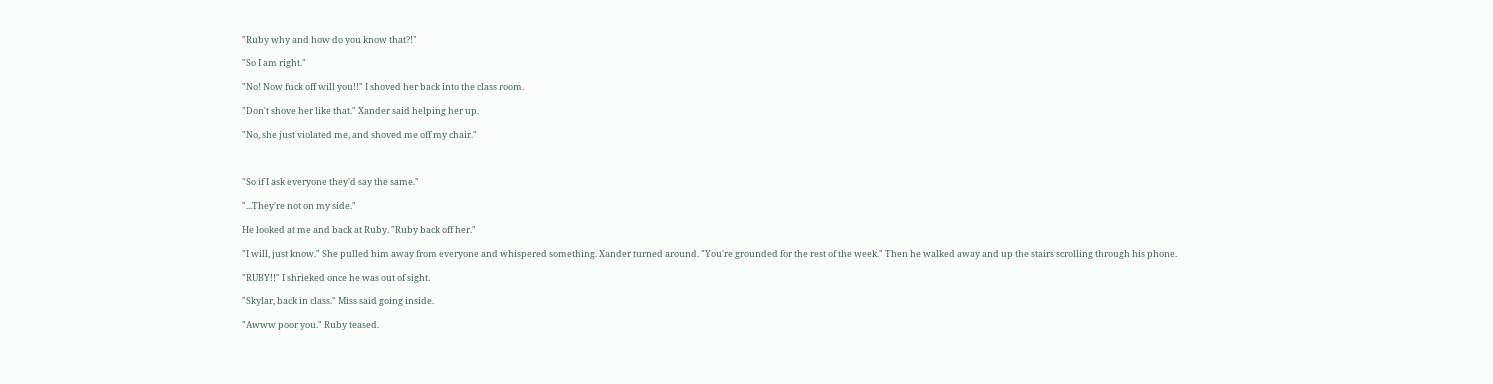"Ruby why and how do you know that?!"

"So I am right."

"No! Now fuck off will you!!" I shoved her back into the class room.

"Don't shove her like that." Xander said helping her up.

"No, she just violated me, and shoved me off my chair."



"So if I ask everyone they'd say the same."

"...They're not on my side."

He looked at me and back at Ruby. "Ruby back off her."

"I will, just know." She pulled him away from everyone and whispered something. Xander turned around. "You're grounded for the rest of the week." Then he walked away and up the stairs scrolling through his phone.

"RUBY!!" I shrieked once he was out of sight.

"Skylar, back in class." Miss said going inside.

"Awww poor you." Ruby teased.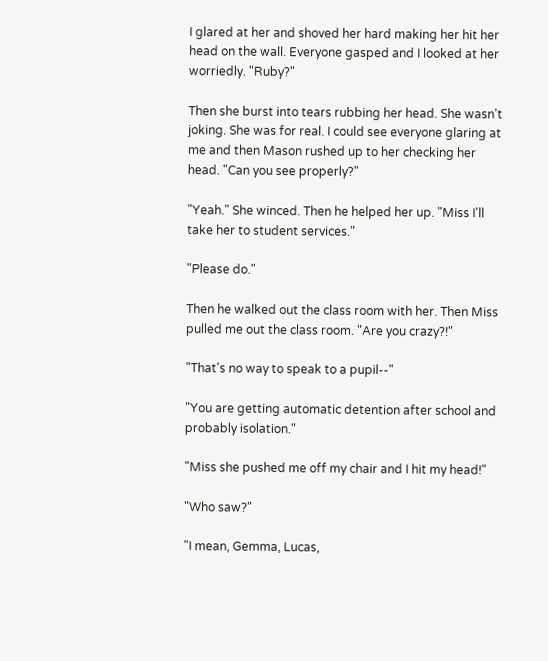I glared at her and shoved her hard making her hit her head on the wall. Everyone gasped and I looked at her worriedly. "Ruby?"

Then she burst into tears rubbing her head. She wasn't joking. She was for real. I could see everyone glaring at me and then Mason rushed up to her checking her head. "Can you see properly?"

"Yeah." She winced. Then he helped her up. "Miss I'll take her to student services."

"Please do."

Then he walked out the class room with her. Then Miss pulled me out the class room. "Are you crazy?!"

"That's no way to speak to a pupil--"

"You are getting automatic detention after school and probably isolation."

"Miss she pushed me off my chair and I hit my head!"

"Who saw?"

"I mean, Gemma, Lucas,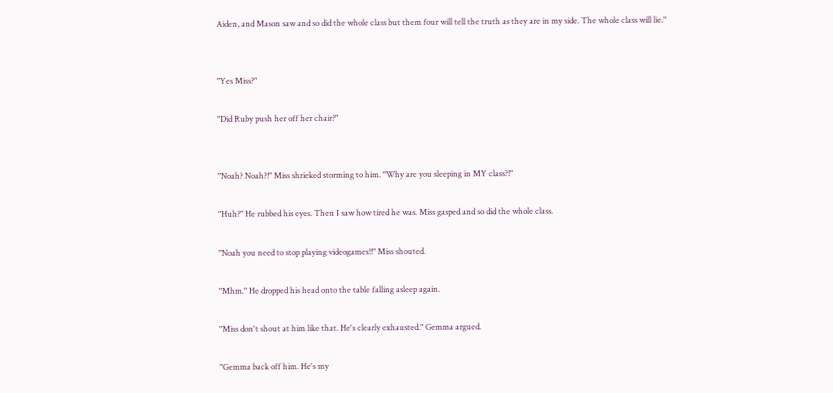Aiden, and Mason saw and so did the whole class but them four will tell the truth as they are in my side. The whole class will lie."


"Yes Miss?"

"Did Ruby push her off her chair?"


"Noah? Noah?!" Miss shrieked storming to him. "Why are you sleeping in MY class?!"

"Huh?" He rubbed his eyes. Then I saw how tired he was. Miss gasped and so did the whole class.

"Noah you need to stop playing videogames!!" Miss shouted.

"Mhm." He dropped his head onto the table falling asleep again.

"Miss don't shout at him like that. He's clearly exhausted." Gemma argued.

"Gemma back off him. He's my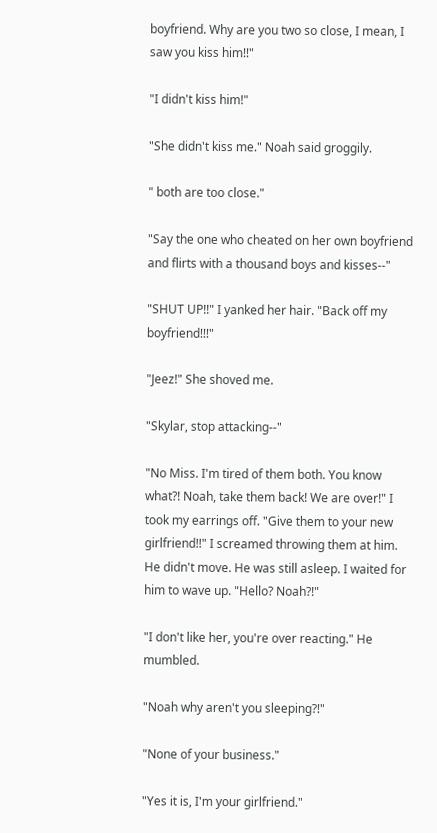boyfriend. Why are you two so close, I mean, I saw you kiss him!!"

"I didn't kiss him!"

"She didn't kiss me." Noah said groggily.

" both are too close."

"Say the one who cheated on her own boyfriend and flirts with a thousand boys and kisses--"

"SHUT UP!!" I yanked her hair. "Back off my boyfriend!!!"

"Jeez!" She shoved me.

"Skylar, stop attacking--"

"No Miss. I'm tired of them both. You know what?! Noah, take them back! We are over!" I took my earrings off. "Give them to your new girlfriend!!" I screamed throwing them at him. He didn't move. He was still asleep. I waited for him to wave up. "Hello? Noah?!"

"I don't like her, you're over reacting." He mumbled.

"Noah why aren't you sleeping?!"

"None of your business."

"Yes it is, I'm your girlfriend."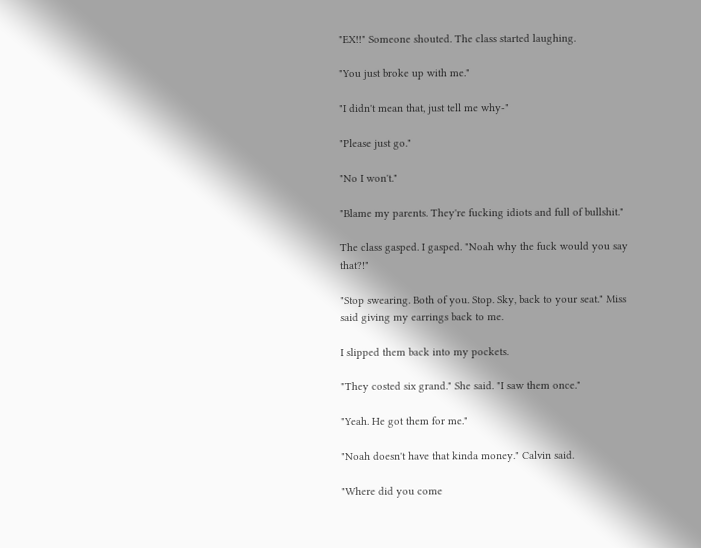"EX!!" Someone shouted. The class started laughing.

"You just broke up with me."

"I didn't mean that, just tell me why-"

"Please just go."

"No I won't."

"Blame my parents. They're fucking idiots and full of bullshit."

The class gasped. I gasped. "Noah why the fuck would you say that?!"

"Stop swearing. Both of you. Stop. Sky, back to your seat." Miss said giving my earrings back to me.

I slipped them back into my pockets.

"They costed six grand." She said. "I saw them once."

"Yeah. He got them for me."

"Noah doesn't have that kinda money." Calvin said.

"Where did you come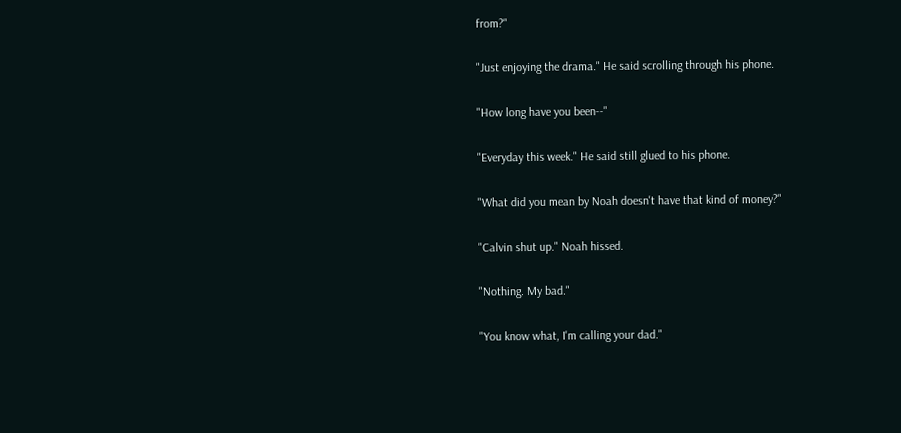from?"

"Just enjoying the drama." He said scrolling through his phone.

"How long have you been--"

"Everyday this week." He said still glued to his phone.

"What did you mean by Noah doesn't have that kind of money?"

"Calvin shut up." Noah hissed.

"Nothing. My bad."

"You know what, I'm calling your dad."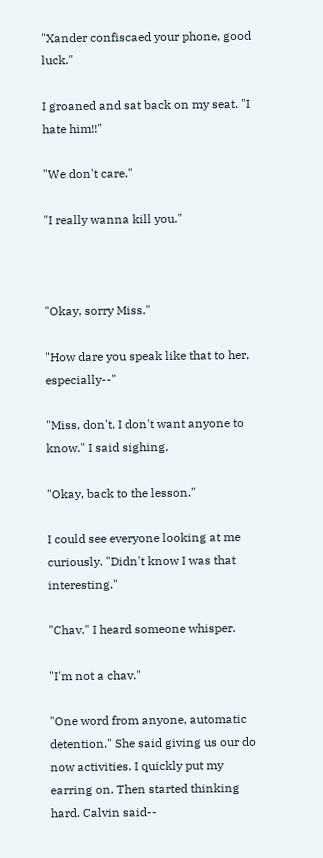"Xander confiscaed your phone, good luck."

I groaned and sat back on my seat. "I hate him!!"

"We don't care."

"I really wanna kill you."



"Okay, sorry Miss."

"How dare you speak like that to her, especially--"

"Miss, don't. I don't want anyone to know." I said sighing.

"Okay, back to the lesson."

I could see everyone looking at me curiously. "Didn't know I was that interesting."

"Chav." I heard someone whisper.

"I'm not a chav."

"One word from anyone, automatic detention." She said giving us our do now activities. I quickly put my earring on. Then started thinking hard. Calvin said--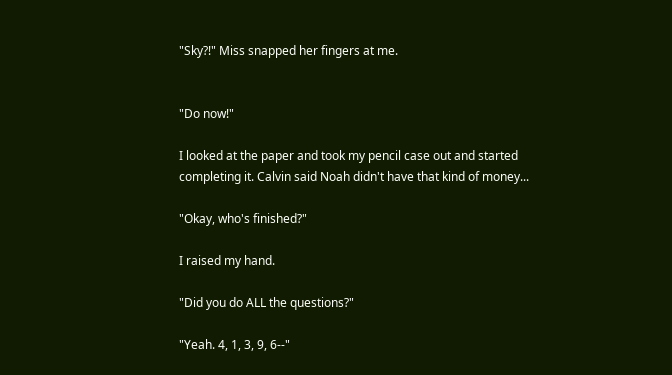"Sky?!" Miss snapped her fingers at me.


"Do now!"

I looked at the paper and took my pencil case out and started completing it. Calvin said Noah didn't have that kind of money...

"Okay, who's finished?"

I raised my hand.

"Did you do ALL the questions?"

"Yeah. 4, 1, 3, 9, 6--"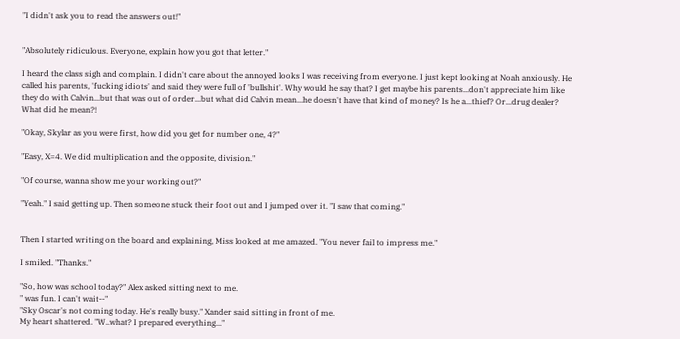"I didn't ask you to read the answers out!"


"Absolutely ridiculous. Everyone, explain how you got that letter."

I heard the class sigh and complain. I didn't care about the annoyed looks I was receiving from everyone. I just kept looking at Noah anxiously. He called his parents, 'fucking idiots' and said they were full of 'bullshit'. Why would he say that? I get maybe his parents...don't appreciate him like they do with Calvin...but that was out of order...but what did Calvin mean...he doesn't have that kind of money? Is he a...thief? Or...drug dealer? What did he mean?!

"Okay, Skylar as you were first, how did you get for number one, 4?"

"Easy, X=4. We did multiplication and the opposite, division."

"Of course, wanna show me your working out?"

"Yeah." I said getting up. Then someone stuck their foot out and I jumped over it. "I saw that coming."


Then I started writing on the board and explaining, Miss looked at me amazed. "You never fail to impress me."

I smiled. "Thanks."

"So, how was school today?" Alex asked sitting next to me.
" was fun. I can't wait--"
"Sky Oscar's not coming today. He's really busy." Xander said sitting in front of me.
My heart shattered. "W..what? I prepared everything..."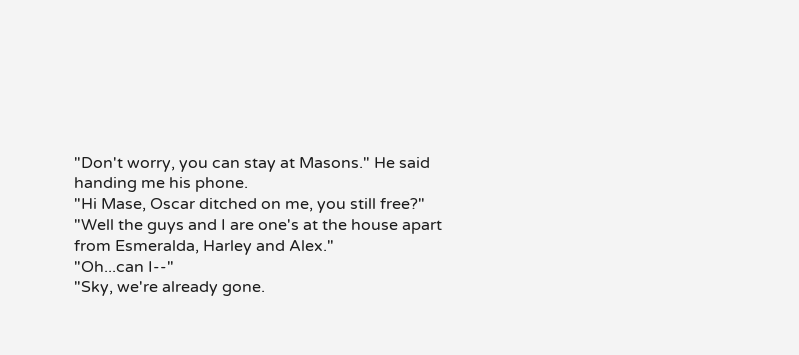"Don't worry, you can stay at Masons." He said handing me his phone.
"Hi Mase, Oscar ditched on me, you still free?"
"Well the guys and I are one's at the house apart from Esmeralda, Harley and Alex."
"Oh...can I--"
"Sky, we're already gone.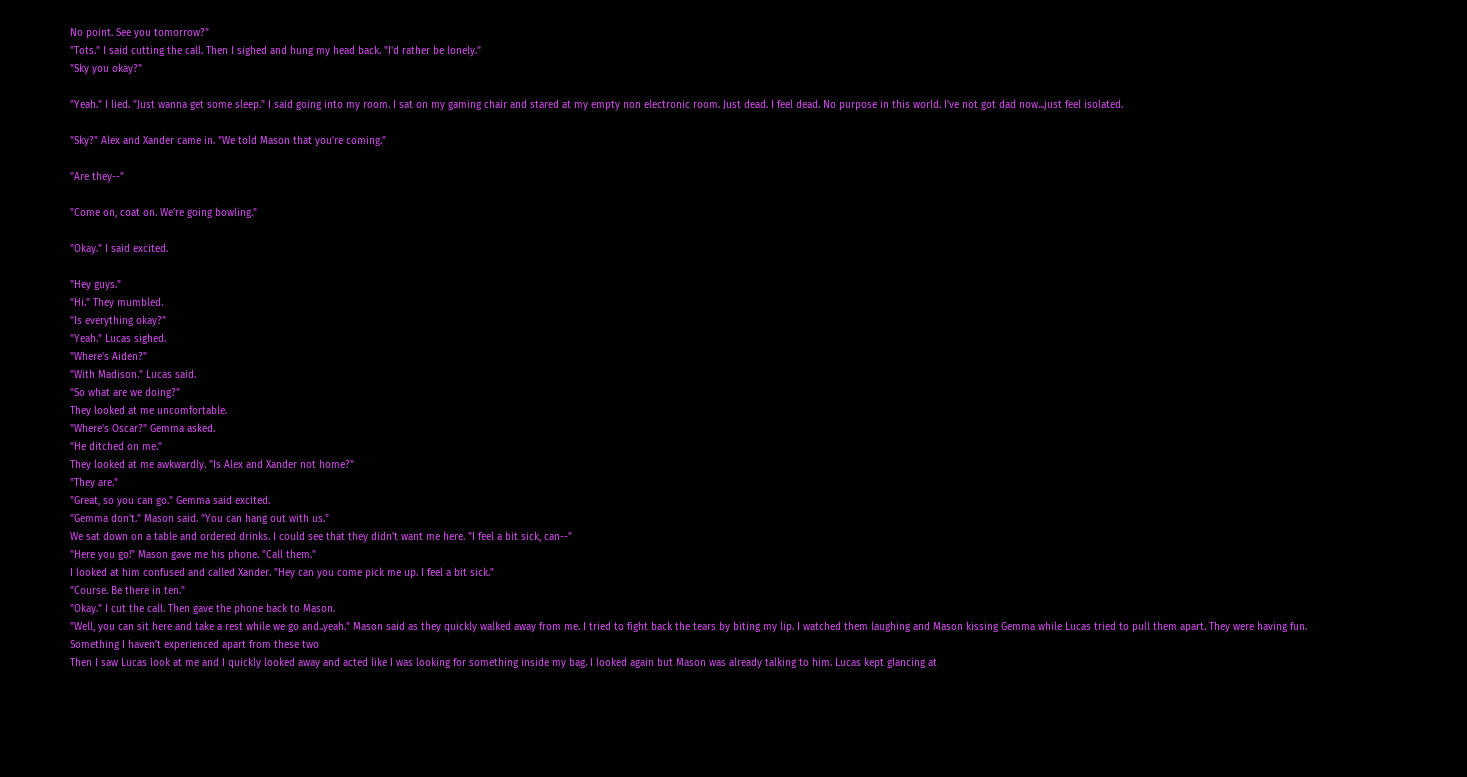No point. See you tomorrow?"
"Tots." I said cutting the call. Then I sighed and hung my head back. "I'd rather be lonely."
"Sky you okay?"

"Yeah." I lied. "Just wanna get some sleep." I said going into my room. I sat on my gaming chair and stared at my empty non electronic room. Just dead. I feel dead. No purpose in this world. I've not got dad now...just feel isolated.

"Sky?" Alex and Xander came in. "We told Mason that you're coming."

"Are they--"

"Come on, coat on. We're going bowling."

"Okay." I said excited.

"Hey guys."
"Hi." They mumbled.
"Is everything okay?"
"Yeah." Lucas sighed.
"Where's Aiden?"
"With Madison." Lucas said.
"So what are we doing?"
They looked at me uncomfortable.
"Where's Oscar?" Gemma asked.
"He ditched on me."
They looked at me awkwardly. "Is Alex and Xander not home?"
"They are."
"Great, so you can go." Gemma said excited.
"Gemma don't." Mason said. "You can hang out with us."
We sat down on a table and ordered drinks. I could see that they didn't want me here. "I feel a bit sick, can--"
"Here you go!" Mason gave me his phone. "Call them."
I looked at him confused and called Xander. "Hey can you come pick me up. I feel a bit sick."
"Course. Be there in ten."
"Okay." I cut the call. Then gave the phone back to Mason.
"Well, you can sit here and take a rest while we go and..yeah." Mason said as they quickly walked away from me. I tried to fight back the tears by biting my lip. I watched them laughing and Mason kissing Gemma while Lucas tried to pull them apart. They were having fun. Something I haven't experienced apart from these two
Then I saw Lucas look at me and I quickly looked away and acted like I was looking for something inside my bag. I looked again but Mason was already talking to him. Lucas kept glancing at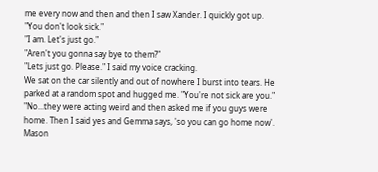me every now and then and then I saw Xander. I quickly got up.
"You don't look sick."
"I am. Let's just go."
"Aren't you gonna say bye to them?"
"Lets just go. Please." I said my voice cracking.
We sat on the car silently and out of nowhere I burst into tears. He parked at a random spot and hugged me. "You're not sick are you."
"No...they were acting weird and then asked me if you guys were home. Then I said yes and Gemma says, 'so you can go home now'. Mason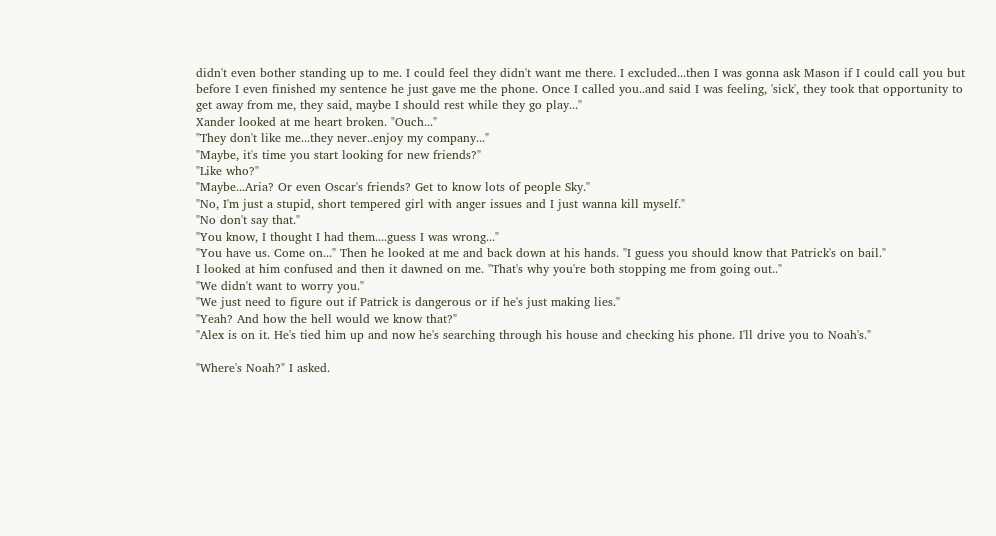didn't even bother standing up to me. I could feel they didn't want me there. I excluded...then I was gonna ask Mason if I could call you but before I even finished my sentence he just gave me the phone. Once I called you..and said I was feeling, 'sick', they took that opportunity to get away from me, they said, maybe I should rest while they go play..."
Xander looked at me heart broken. "Ouch..."
"They don't like me...they never..enjoy my company..."
"Maybe, it's time you start looking for new friends?"
"Like who?"
"Maybe...Aria? Or even Oscar's friends? Get to know lots of people Sky."
"No, I'm just a stupid, short tempered girl with anger issues and I just wanna kill myself."
"No don't say that."
"You know, I thought I had them....guess I was wrong..."
"You have us. Come on..." Then he looked at me and back down at his hands. "I guess you should know that Patrick's on bail."
I looked at him confused and then it dawned on me. "That's why you're both stopping me from going out.."
"We didn't want to worry you."
"We just need to figure out if Patrick is dangerous or if he's just making lies."
"Yeah? And how the hell would we know that?"
"Alex is on it. He's tied him up and now he's searching through his house and checking his phone. I'll drive you to Noah's."

"Where's Noah?" I asked.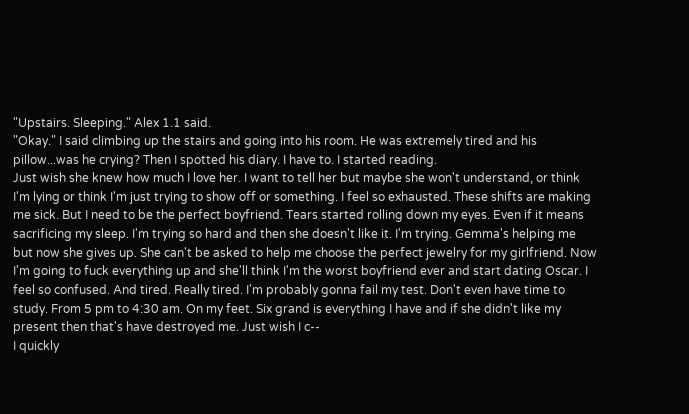"Upstairs. Sleeping." Alex 1.1 said.
"Okay." I said climbing up the stairs and going into his room. He was extremely tired and his pillow...was he crying? Then I spotted his diary. I have to. I started reading.
Just wish she knew how much I love her. I want to tell her but maybe she won't understand, or think I'm lying or think I'm just trying to show off or something. I feel so exhausted. These shifts are making me sick. But I need to be the perfect boyfriend. Tears started rolling down my eyes. Even if it means sacrificing my sleep. I'm trying so hard and then she doesn't like it. I'm trying. Gemma's helping me but now she gives up. She can't be asked to help me choose the perfect jewelry for my girlfriend. Now I'm going to fuck everything up and she'll think I'm the worst boyfriend ever and start dating Oscar. I feel so confused. And tired. Really tired. I'm probably gonna fail my test. Don't even have time to study. From 5 pm to 4:30 am. On my feet. Six grand is everything I have and if she didn't like my present then that's have destroyed me. Just wish I c--
I quickly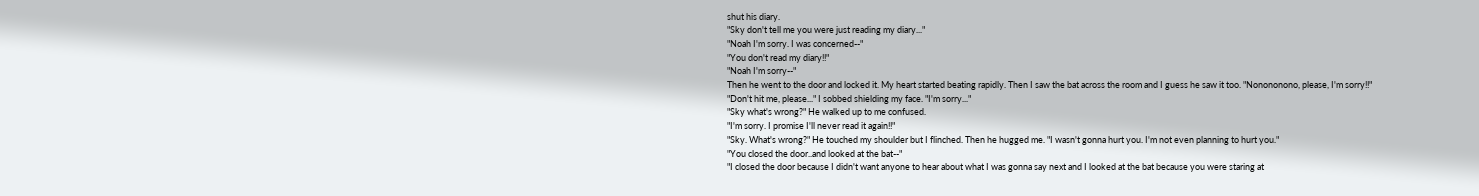shut his diary.
"Sky don't tell me you were just reading my diary..."
"Noah I'm sorry. I was concerned--"
"You don't read my diary!!"
"Noah I'm sorry--"
Then he went to the door and locked it. My heart started beating rapidly. Then I saw the bat across the room and I guess he saw it too. "Nonononono, please, I'm sorry!!"
"Don't hit me, please..." I sobbed shielding my face. "I'm sorry..."
"Sky what's wrong?" He walked up to me confused.
"I'm sorry. I promise I'll never read it again!!"
"Sky. What's wrong?" He touched my shoulder but I flinched. Then he hugged me. "I wasn't gonna hurt you. I'm not even planning to hurt you."
"You closed the door..and looked at the bat--"
"I closed the door because I didn't want anyone to hear about what I was gonna say next and I looked at the bat because you were staring at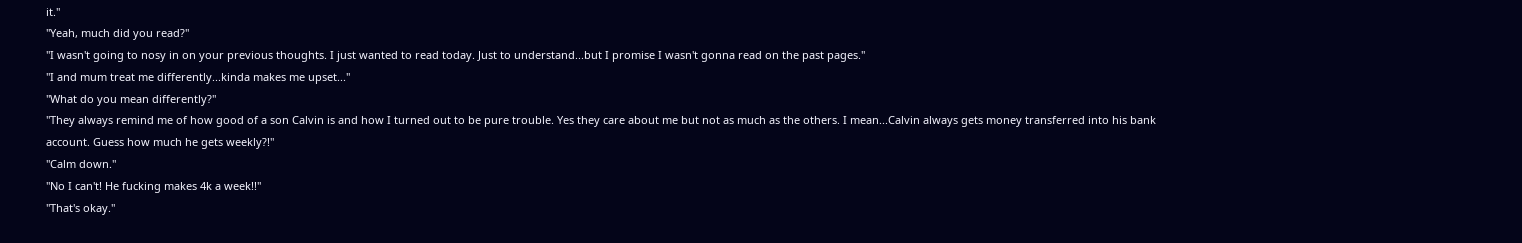it."
"Yeah, much did you read?"
"I wasn't going to nosy in on your previous thoughts. I just wanted to read today. Just to understand...but I promise I wasn't gonna read on the past pages."
"I and mum treat me differently...kinda makes me upset..."
"What do you mean differently?"
"They always remind me of how good of a son Calvin is and how I turned out to be pure trouble. Yes they care about me but not as much as the others. I mean...Calvin always gets money transferred into his bank account. Guess how much he gets weekly?!"
"Calm down."
"No I can't! He fucking makes 4k a week!!"
"That's okay."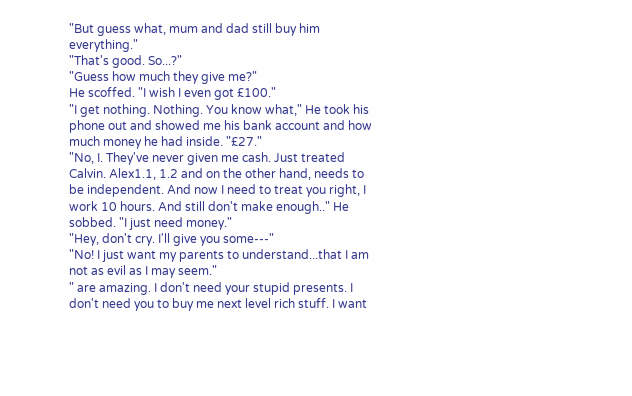"But guess what, mum and dad still buy him everything."
"That's good. So...?"
"Guess how much they give me?"
He scoffed. "I wish I even got £100."
"I get nothing. Nothing. You know what," He took his phone out and showed me his bank account and how much money he had inside. "£27."
"No, I. They've never given me cash. Just treated Calvin. Alex1.1, 1.2 and on the other hand, needs to be independent. And now I need to treat you right, I work 10 hours. And still don't make enough.." He sobbed. "I just need money."
"Hey, don't cry. I'll give you some---"
"No! I just want my parents to understand...that I am not as evil as I may seem."
" are amazing. I don't need your stupid presents. I don't need you to buy me next level rich stuff. I want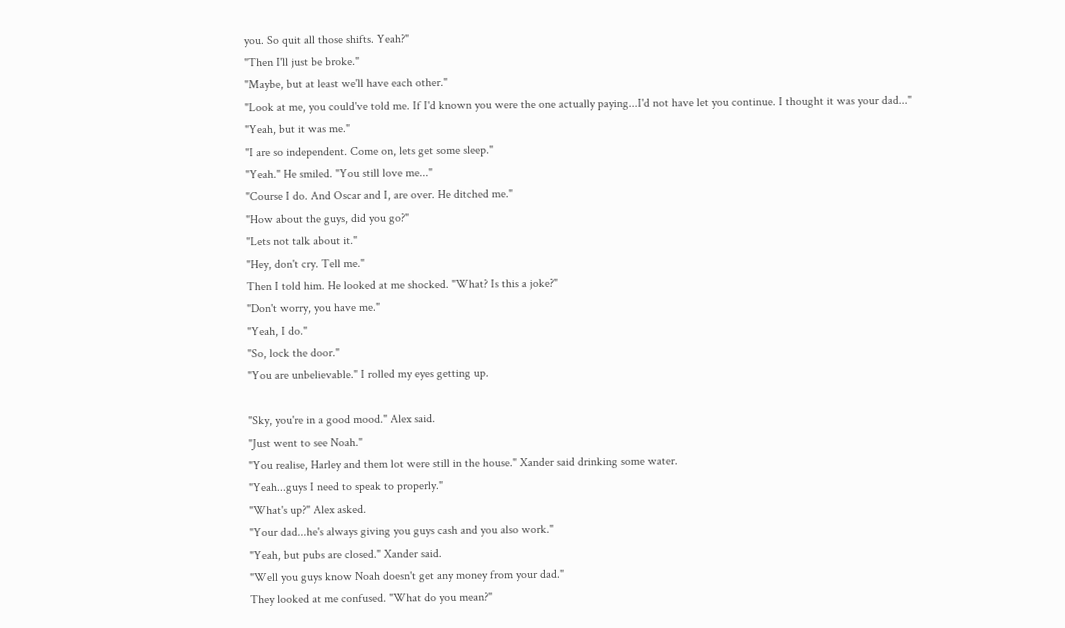you. So quit all those shifts. Yeah?"
"Then I'll just be broke."
"Maybe, but at least we'll have each other."
"Look at me, you could've told me. If I'd known you were the one actually paying...I'd not have let you continue. I thought it was your dad..."
"Yeah, but it was me."
"I are so independent. Come on, lets get some sleep."
"Yeah." He smiled. "You still love me..."
"Course I do. And Oscar and I, are over. He ditched me."
"How about the guys, did you go?"
"Lets not talk about it."
"Hey, don't cry. Tell me."
Then I told him. He looked at me shocked. "What? Is this a joke?"
"Don't worry, you have me."
"Yeah, I do."
"So, lock the door."
"You are unbelievable." I rolled my eyes getting up.

"Sky, you're in a good mood." Alex said.
"Just went to see Noah."
"You realise, Harley and them lot were still in the house." Xander said drinking some water.
"Yeah...guys I need to speak to properly."
"What's up?" Alex asked.
"Your dad...he's always giving you guys cash and you also work."
"Yeah, but pubs are closed." Xander said.
"Well you guys know Noah doesn't get any money from your dad."
They looked at me confused. "What do you mean?"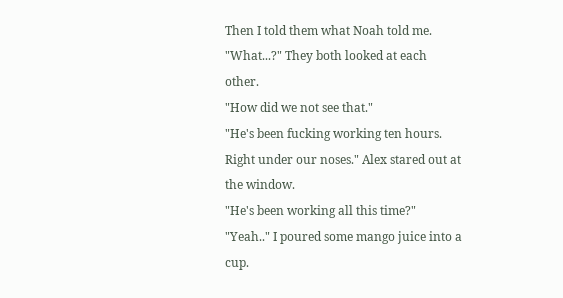Then I told them what Noah told me.
"What...?" They both looked at each other.
"How did we not see that."
"He's been fucking working ten hours. Right under our noses." Alex stared out at the window.
"He's been working all this time?"
"Yeah.." I poured some mango juice into a cup.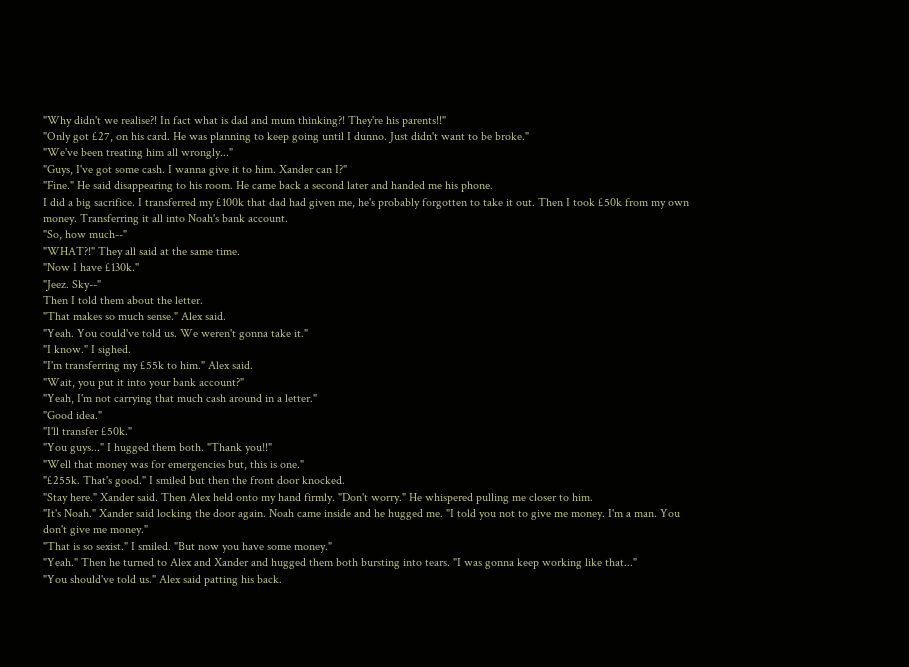"Why didn't we realise?! In fact what is dad and mum thinking?! They're his parents!!"
"Only got £27, on his card. He was planning to keep going until I dunno. Just didn't want to be broke."
"We've been treating him all wrongly..."
"Guys, I've got some cash. I wanna give it to him. Xander can I?"
"Fine." He said disappearing to his room. He came back a second later and handed me his phone.
I did a big sacrifice. I transferred my £100k that dad had given me, he's probably forgotten to take it out. Then I took £50k from my own money. Transferring it all into Noah's bank account.
"So, how much--"
"WHAT?!" They all said at the same time.
"Now I have £130k."
"Jeez. Sky--"
Then I told them about the letter.
"That makes so much sense." Alex said.
"Yeah. You could've told us. We weren't gonna take it."
"I know." I sighed.
"I'm transferring my £55k to him." Alex said.
"Wait, you put it into your bank account?"
"Yeah, I'm not carrying that much cash around in a letter."
"Good idea."
"I'll transfer £50k."
"You guys..." I hugged them both. "Thank you!!"
"Well that money was for emergencies but, this is one."
"£255k. That's good." I smiled but then the front door knocked.
"Stay here." Xander said. Then Alex held onto my hand firmly. "Don't worry." He whispered pulling me closer to him.
"It's Noah." Xander said locking the door again. Noah came inside and he hugged me. "I told you not to give me money. I'm a man. You don't give me money."
"That is so sexist." I smiled. "But now you have some money."
"Yeah." Then he turned to Alex and Xander and hugged them both bursting into tears. "I was gonna keep working like that..."
"You should've told us." Alex said patting his back.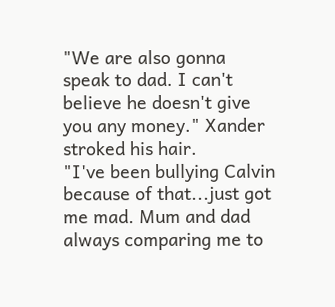"We are also gonna speak to dad. I can't believe he doesn't give you any money." Xander stroked his hair.
"I've been bullying Calvin because of that...just got me mad. Mum and dad always comparing me to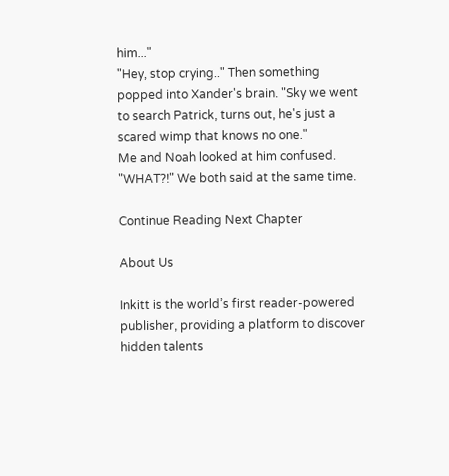him..."
"Hey, stop crying.." Then something popped into Xander's brain. "Sky we went to search Patrick, turns out, he's just a scared wimp that knows no one."
Me and Noah looked at him confused. "WHAT?!" We both said at the same time.

Continue Reading Next Chapter

About Us

Inkitt is the world’s first reader-powered publisher, providing a platform to discover hidden talents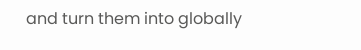and turn them into globally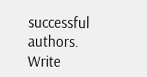successful authors. Write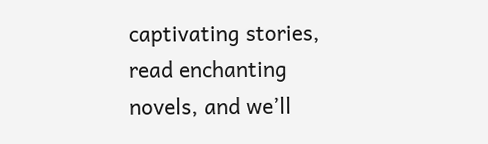captivating stories, read enchanting novels, and we’ll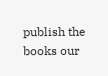publish the books our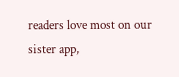readers love most on our sister app,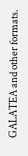GALATEA and other formats.